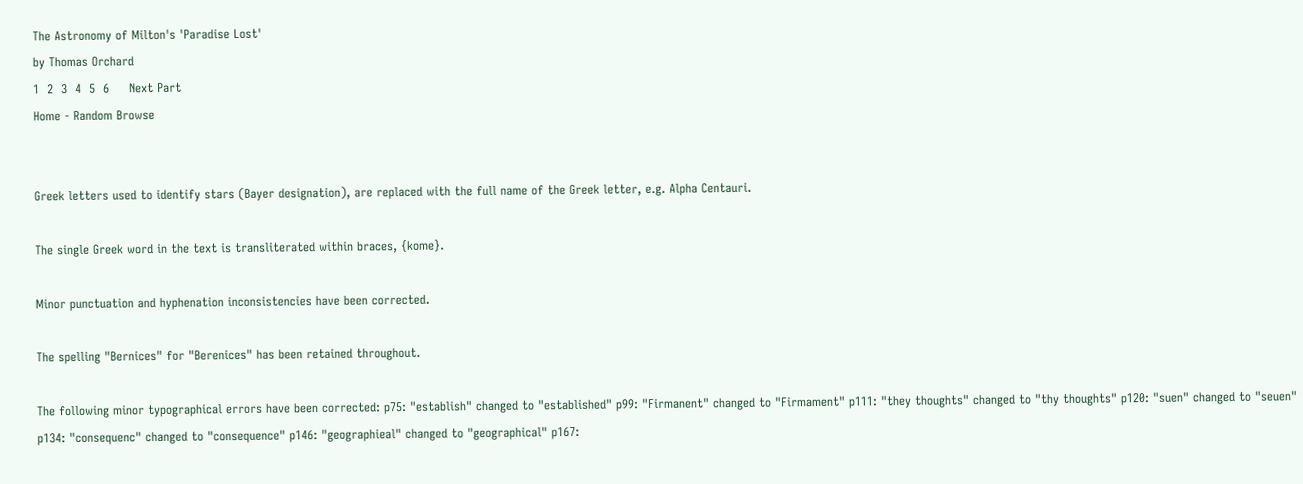The Astronomy of Milton's 'Paradise Lost'
by Thomas Orchard
1  2  3  4  5  6     Next Part
Home - Random Browse


Greek letters used to identify stars (Bayer designation), are replaced with the full name of the Greek letter, e.g. Alpha Centauri.

The single Greek word in the text is transliterated within braces, {kome}.

Minor punctuation and hyphenation inconsistencies have been corrected.

The spelling "Bernices" for "Berenices" has been retained throughout.

The following minor typographical errors have been corrected: p75: "establish" changed to "established" p99: "Firmanent" changed to "Firmament" p111: "they thoughts" changed to "thy thoughts" p120: "suen" changed to "seuen" p134: "consequenc" changed to "consequence" p146: "geographieal" changed to "geographical" p167: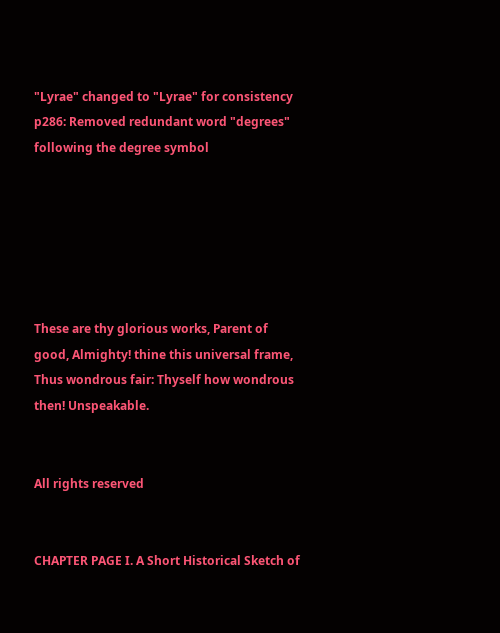"Lyrae" changed to "Lyrae" for consistency p286: Removed redundant word "degrees" following the degree symbol






These are thy glorious works, Parent of good, Almighty! thine this universal frame, Thus wondrous fair: Thyself how wondrous then! Unspeakable.


All rights reserved


CHAPTER PAGE I. A Short Historical Sketch of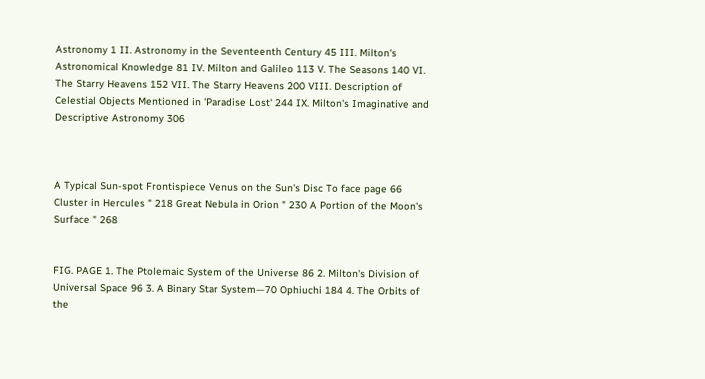Astronomy 1 II. Astronomy in the Seventeenth Century 45 III. Milton's Astronomical Knowledge 81 IV. Milton and Galileo 113 V. The Seasons 140 VI. The Starry Heavens 152 VII. The Starry Heavens 200 VIII. Description of Celestial Objects Mentioned in 'Paradise Lost' 244 IX. Milton's Imaginative and Descriptive Astronomy 306



A Typical Sun-spot Frontispiece Venus on the Sun's Disc To face page 66 Cluster in Hercules " 218 Great Nebula in Orion " 230 A Portion of the Moon's Surface " 268


FIG. PAGE 1. The Ptolemaic System of the Universe 86 2. Milton's Division of Universal Space 96 3. A Binary Star System—70 Ophiuchi 184 4. The Orbits of the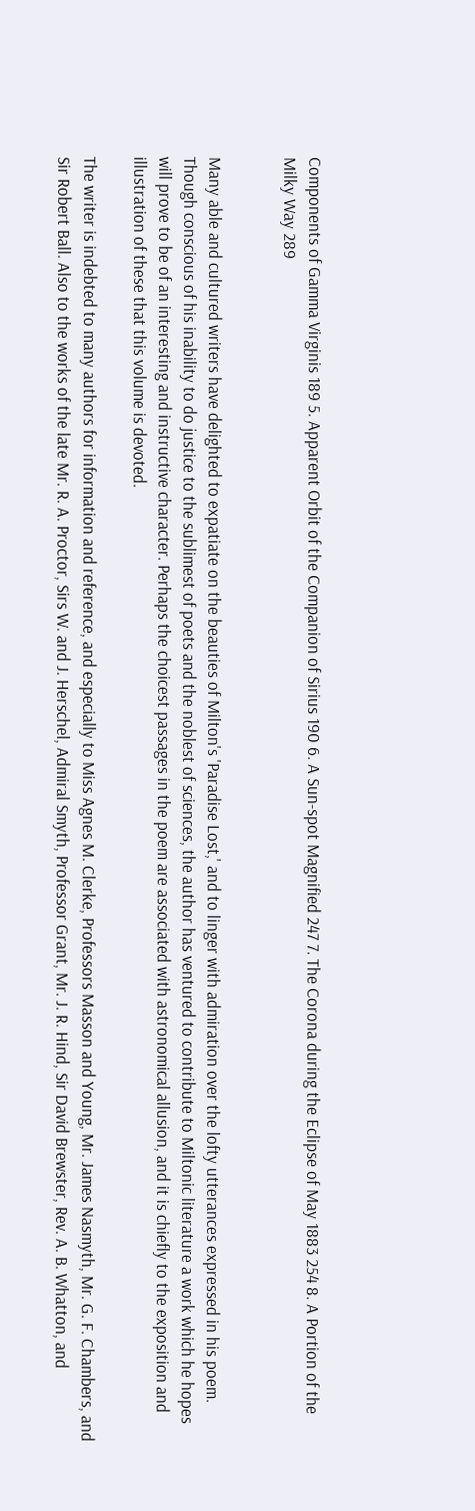Components of Gamma Virginis 189 5. Apparent Orbit of the Companion of Sirius 190 6. A Sun-spot Magnified 247 7. The Corona during the Eclipse of May 1883 254 8. A Portion of the Milky Way 289


Many able and cultured writers have delighted to expatiate on the beauties of Milton's 'Paradise Lost,' and to linger with admiration over the lofty utterances expressed in his poem. Though conscious of his inability to do justice to the sublimest of poets and the noblest of sciences, the author has ventured to contribute to Miltonic literature a work which he hopes will prove to be of an interesting and instructive character. Perhaps the choicest passages in the poem are associated with astronomical allusion, and it is chiefly to the exposition and illustration of these that this volume is devoted.

The writer is indebted to many authors for information and reference, and especially to Miss Agnes M. Clerke, Professors Masson and Young, Mr. James Nasmyth, Mr. G. F. Chambers, and Sir Robert Ball. Also to the works of the late Mr. R. A. Proctor, Sirs W. and J. Herschel, Admiral Smyth, Professor Grant, Mr. J. R. Hind, Sir David Brewster, Rev. A. B. Whatton, and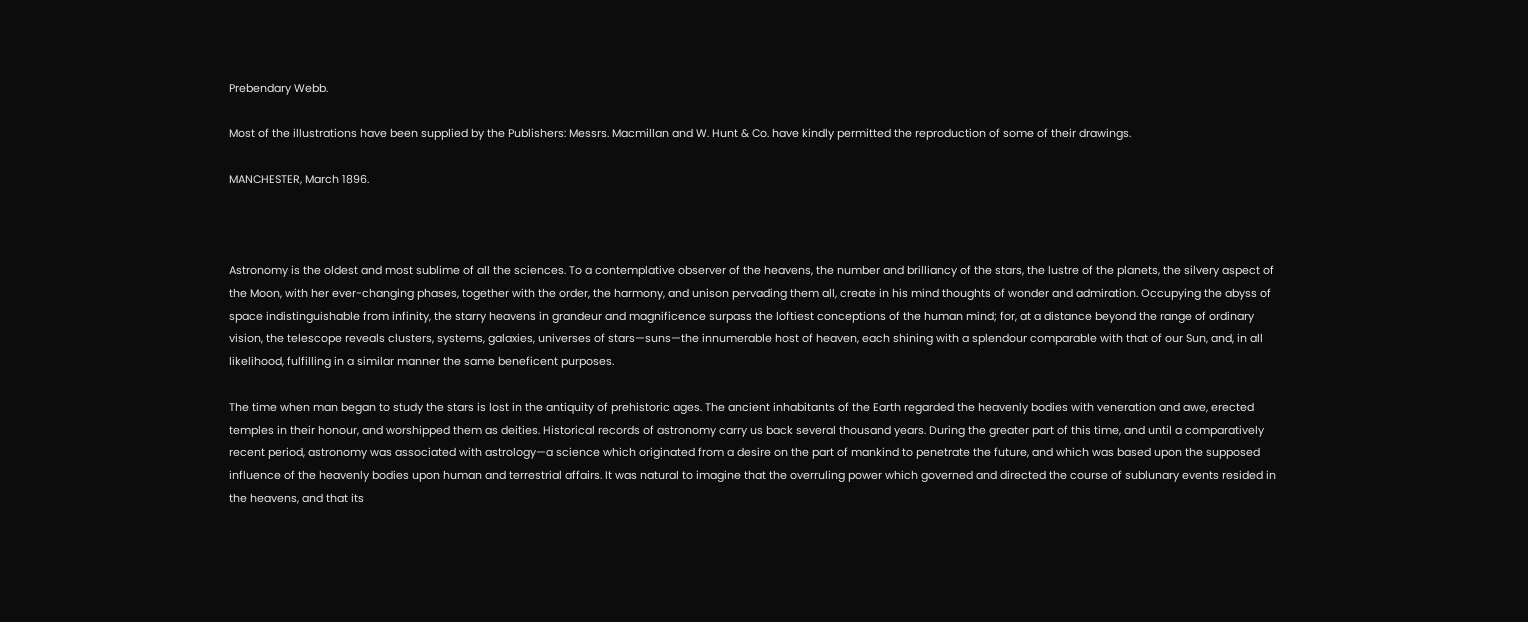Prebendary Webb.

Most of the illustrations have been supplied by the Publishers: Messrs. Macmillan and W. Hunt & Co. have kindly permitted the reproduction of some of their drawings.

MANCHESTER, March 1896.



Astronomy is the oldest and most sublime of all the sciences. To a contemplative observer of the heavens, the number and brilliancy of the stars, the lustre of the planets, the silvery aspect of the Moon, with her ever-changing phases, together with the order, the harmony, and unison pervading them all, create in his mind thoughts of wonder and admiration. Occupying the abyss of space indistinguishable from infinity, the starry heavens in grandeur and magnificence surpass the loftiest conceptions of the human mind; for, at a distance beyond the range of ordinary vision, the telescope reveals clusters, systems, galaxies, universes of stars—suns—the innumerable host of heaven, each shining with a splendour comparable with that of our Sun, and, in all likelihood, fulfilling in a similar manner the same beneficent purposes.

The time when man began to study the stars is lost in the antiquity of prehistoric ages. The ancient inhabitants of the Earth regarded the heavenly bodies with veneration and awe, erected temples in their honour, and worshipped them as deities. Historical records of astronomy carry us back several thousand years. During the greater part of this time, and until a comparatively recent period, astronomy was associated with astrology—a science which originated from a desire on the part of mankind to penetrate the future, and which was based upon the supposed influence of the heavenly bodies upon human and terrestrial affairs. It was natural to imagine that the overruling power which governed and directed the course of sublunary events resided in the heavens, and that its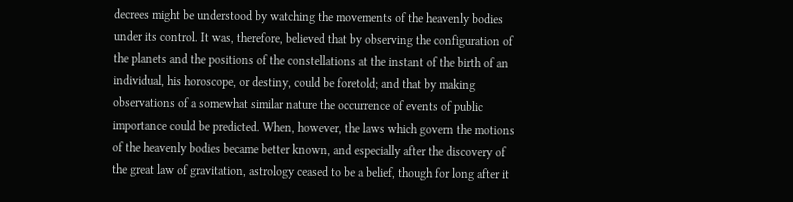decrees might be understood by watching the movements of the heavenly bodies under its control. It was, therefore, believed that by observing the configuration of the planets and the positions of the constellations at the instant of the birth of an individual, his horoscope, or destiny, could be foretold; and that by making observations of a somewhat similar nature the occurrence of events of public importance could be predicted. When, however, the laws which govern the motions of the heavenly bodies became better known, and especially after the discovery of the great law of gravitation, astrology ceased to be a belief, though for long after it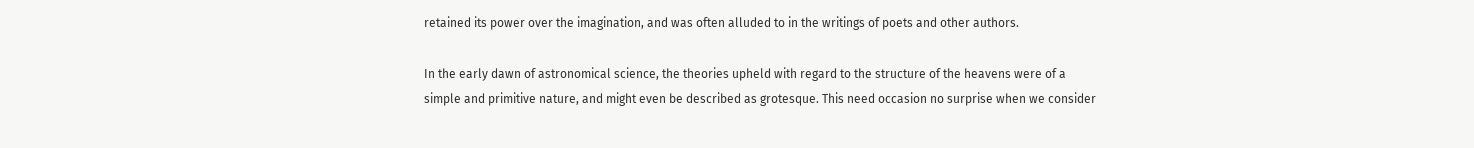retained its power over the imagination, and was often alluded to in the writings of poets and other authors.

In the early dawn of astronomical science, the theories upheld with regard to the structure of the heavens were of a simple and primitive nature, and might even be described as grotesque. This need occasion no surprise when we consider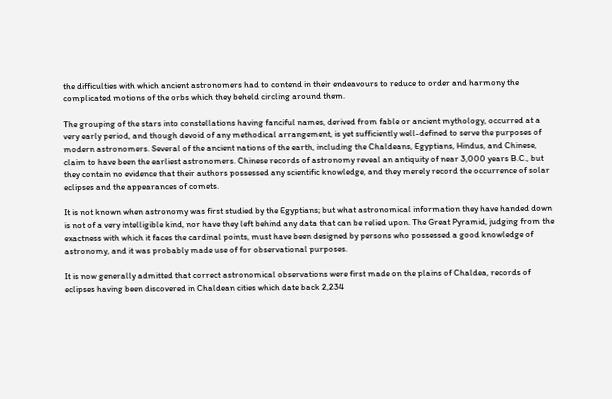the difficulties with which ancient astronomers had to contend in their endeavours to reduce to order and harmony the complicated motions of the orbs which they beheld circling around them.

The grouping of the stars into constellations having fanciful names, derived from fable or ancient mythology, occurred at a very early period, and though devoid of any methodical arrangement, is yet sufficiently well-defined to serve the purposes of modern astronomers. Several of the ancient nations of the earth, including the Chaldeans, Egyptians, Hindus, and Chinese, claim to have been the earliest astronomers. Chinese records of astronomy reveal an antiquity of near 3,000 years B.C., but they contain no evidence that their authors possessed any scientific knowledge, and they merely record the occurrence of solar eclipses and the appearances of comets.

It is not known when astronomy was first studied by the Egyptians; but what astronomical information they have handed down is not of a very intelligible kind, nor have they left behind any data that can be relied upon. The Great Pyramid, judging from the exactness with which it faces the cardinal points, must have been designed by persons who possessed a good knowledge of astronomy, and it was probably made use of for observational purposes.

It is now generally admitted that correct astronomical observations were first made on the plains of Chaldea, records of eclipses having been discovered in Chaldean cities which date back 2,234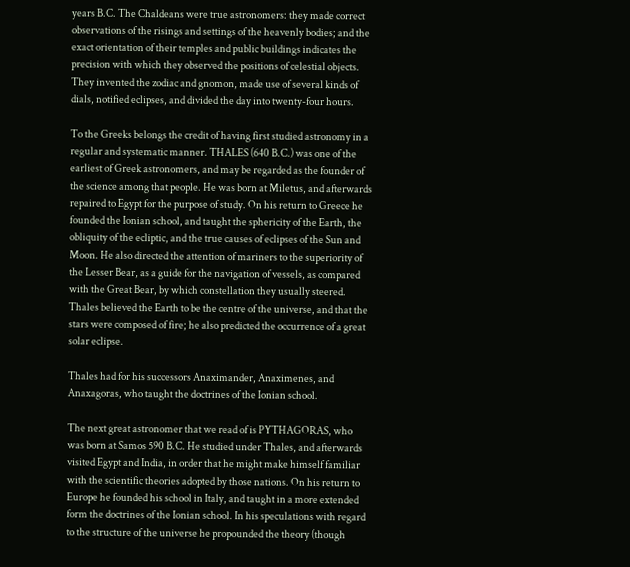years B.C. The Chaldeans were true astronomers: they made correct observations of the risings and settings of the heavenly bodies; and the exact orientation of their temples and public buildings indicates the precision with which they observed the positions of celestial objects. They invented the zodiac and gnomon, made use of several kinds of dials, notified eclipses, and divided the day into twenty-four hours.

To the Greeks belongs the credit of having first studied astronomy in a regular and systematic manner. THALES (640 B.C.) was one of the earliest of Greek astronomers, and may be regarded as the founder of the science among that people. He was born at Miletus, and afterwards repaired to Egypt for the purpose of study. On his return to Greece he founded the Ionian school, and taught the sphericity of the Earth, the obliquity of the ecliptic, and the true causes of eclipses of the Sun and Moon. He also directed the attention of mariners to the superiority of the Lesser Bear, as a guide for the navigation of vessels, as compared with the Great Bear, by which constellation they usually steered. Thales believed the Earth to be the centre of the universe, and that the stars were composed of fire; he also predicted the occurrence of a great solar eclipse.

Thales had for his successors Anaximander, Anaximenes, and Anaxagoras, who taught the doctrines of the Ionian school.

The next great astronomer that we read of is PYTHAGORAS, who was born at Samos 590 B.C. He studied under Thales, and afterwards visited Egypt and India, in order that he might make himself familiar with the scientific theories adopted by those nations. On his return to Europe he founded his school in Italy, and taught in a more extended form the doctrines of the Ionian school. In his speculations with regard to the structure of the universe he propounded the theory (though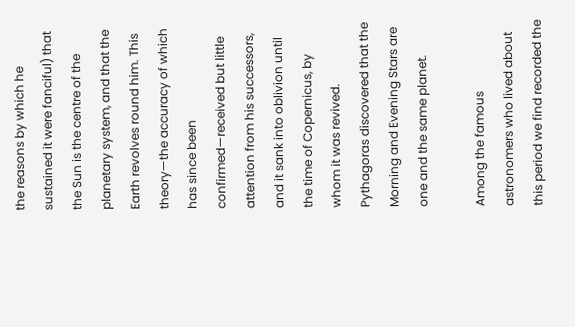the reasons by which he sustained it were fanciful) that the Sun is the centre of the planetary system, and that the Earth revolves round him. This theory—the accuracy of which has since been confirmed—received but little attention from his successors, and it sank into oblivion until the time of Copernicus, by whom it was revived. Pythagoras discovered that the Morning and Evening Stars are one and the same planet.

Among the famous astronomers who lived about this period we find recorded the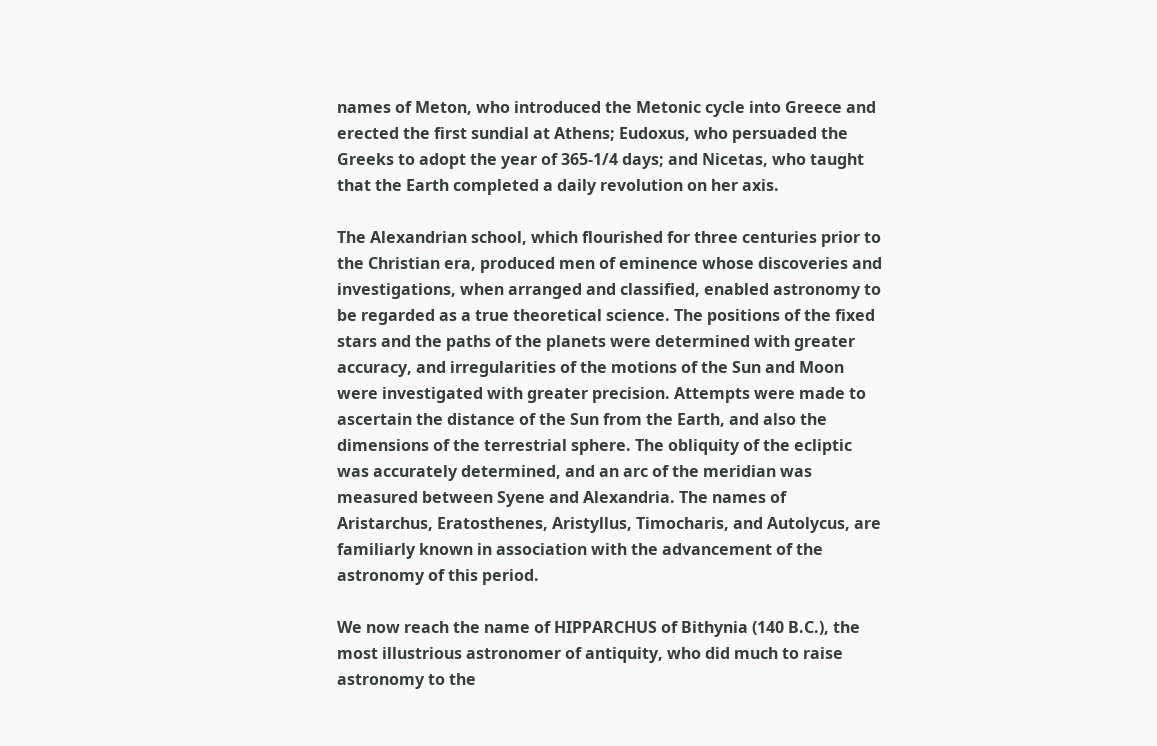names of Meton, who introduced the Metonic cycle into Greece and erected the first sundial at Athens; Eudoxus, who persuaded the Greeks to adopt the year of 365-1/4 days; and Nicetas, who taught that the Earth completed a daily revolution on her axis.

The Alexandrian school, which flourished for three centuries prior to the Christian era, produced men of eminence whose discoveries and investigations, when arranged and classified, enabled astronomy to be regarded as a true theoretical science. The positions of the fixed stars and the paths of the planets were determined with greater accuracy, and irregularities of the motions of the Sun and Moon were investigated with greater precision. Attempts were made to ascertain the distance of the Sun from the Earth, and also the dimensions of the terrestrial sphere. The obliquity of the ecliptic was accurately determined, and an arc of the meridian was measured between Syene and Alexandria. The names of Aristarchus, Eratosthenes, Aristyllus, Timocharis, and Autolycus, are familiarly known in association with the advancement of the astronomy of this period.

We now reach the name of HIPPARCHUS of Bithynia (140 B.C.), the most illustrious astronomer of antiquity, who did much to raise astronomy to the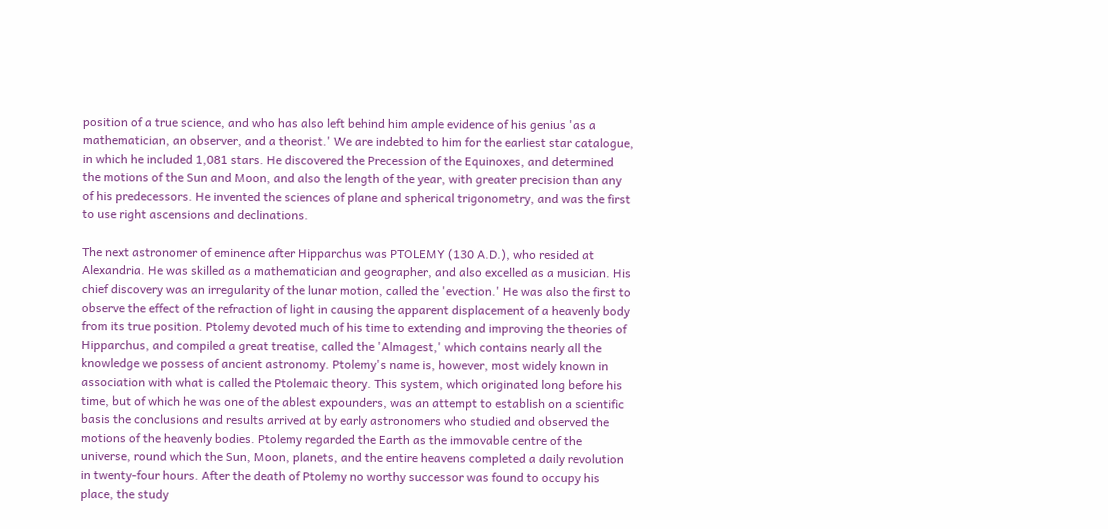position of a true science, and who has also left behind him ample evidence of his genius 'as a mathematician, an observer, and a theorist.' We are indebted to him for the earliest star catalogue, in which he included 1,081 stars. He discovered the Precession of the Equinoxes, and determined the motions of the Sun and Moon, and also the length of the year, with greater precision than any of his predecessors. He invented the sciences of plane and spherical trigonometry, and was the first to use right ascensions and declinations.

The next astronomer of eminence after Hipparchus was PTOLEMY (130 A.D.), who resided at Alexandria. He was skilled as a mathematician and geographer, and also excelled as a musician. His chief discovery was an irregularity of the lunar motion, called the 'evection.' He was also the first to observe the effect of the refraction of light in causing the apparent displacement of a heavenly body from its true position. Ptolemy devoted much of his time to extending and improving the theories of Hipparchus, and compiled a great treatise, called the 'Almagest,' which contains nearly all the knowledge we possess of ancient astronomy. Ptolemy's name is, however, most widely known in association with what is called the Ptolemaic theory. This system, which originated long before his time, but of which he was one of the ablest expounders, was an attempt to establish on a scientific basis the conclusions and results arrived at by early astronomers who studied and observed the motions of the heavenly bodies. Ptolemy regarded the Earth as the immovable centre of the universe, round which the Sun, Moon, planets, and the entire heavens completed a daily revolution in twenty-four hours. After the death of Ptolemy no worthy successor was found to occupy his place, the study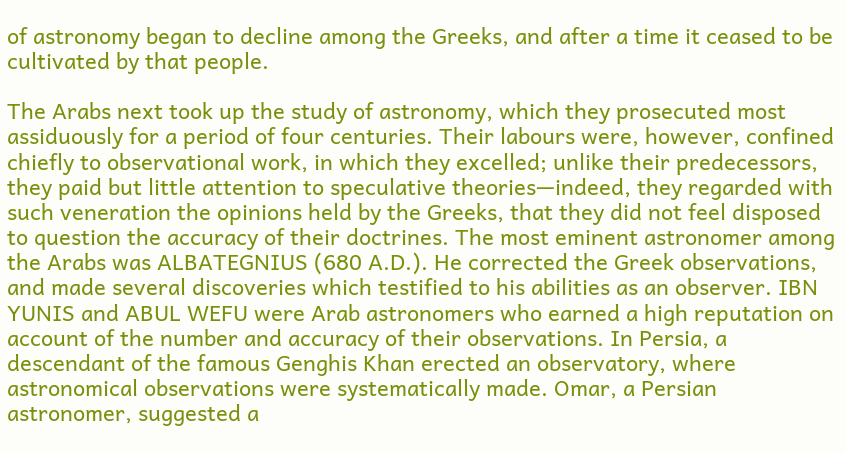of astronomy began to decline among the Greeks, and after a time it ceased to be cultivated by that people.

The Arabs next took up the study of astronomy, which they prosecuted most assiduously for a period of four centuries. Their labours were, however, confined chiefly to observational work, in which they excelled; unlike their predecessors, they paid but little attention to speculative theories—indeed, they regarded with such veneration the opinions held by the Greeks, that they did not feel disposed to question the accuracy of their doctrines. The most eminent astronomer among the Arabs was ALBATEGNIUS (680 A.D.). He corrected the Greek observations, and made several discoveries which testified to his abilities as an observer. IBN YUNIS and ABUL WEFU were Arab astronomers who earned a high reputation on account of the number and accuracy of their observations. In Persia, a descendant of the famous Genghis Khan erected an observatory, where astronomical observations were systematically made. Omar, a Persian astronomer, suggested a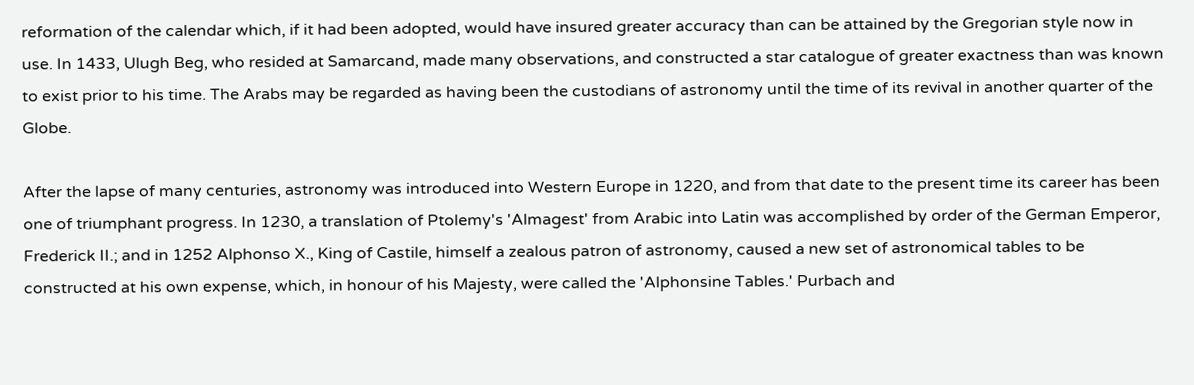reformation of the calendar which, if it had been adopted, would have insured greater accuracy than can be attained by the Gregorian style now in use. In 1433, Ulugh Beg, who resided at Samarcand, made many observations, and constructed a star catalogue of greater exactness than was known to exist prior to his time. The Arabs may be regarded as having been the custodians of astronomy until the time of its revival in another quarter of the Globe.

After the lapse of many centuries, astronomy was introduced into Western Europe in 1220, and from that date to the present time its career has been one of triumphant progress. In 1230, a translation of Ptolemy's 'Almagest' from Arabic into Latin was accomplished by order of the German Emperor, Frederick II.; and in 1252 Alphonso X., King of Castile, himself a zealous patron of astronomy, caused a new set of astronomical tables to be constructed at his own expense, which, in honour of his Majesty, were called the 'Alphonsine Tables.' Purbach and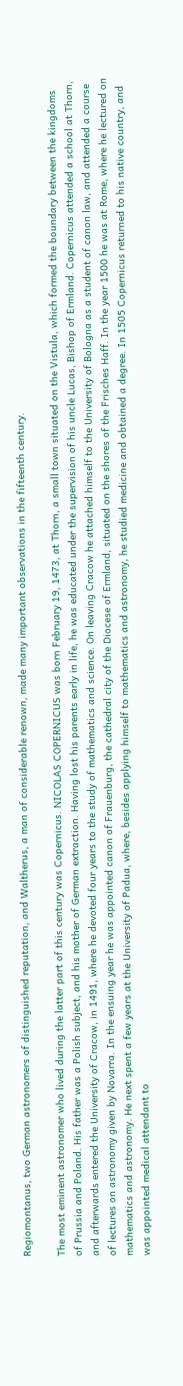Regiomontanus, two German astronomers of distinguished reputation, and Waltherus, a man of considerable renown, made many important observations in the fifteenth century.

The most eminent astronomer who lived during the latter part of this century was Copernicus. NICOLAS COPERNICUS was born February 19, 1473, at Thorn, a small town situated on the Vistula, which formed the boundary between the kingdoms of Prussia and Poland. His father was a Polish subject, and his mother of German extraction. Having lost his parents early in life, he was educated under the supervision of his uncle Lucas, Bishop of Ermland. Copernicus attended a school at Thorn, and afterwards entered the University of Cracow, in 1491, where he devoted four years to the study of mathematics and science. On leaving Cracow he attached himself to the University of Bologna as a student of canon law, and attended a course of lectures on astronomy given by Novarra. In the ensuing year he was appointed canon of Frauenburg, the cathedral city of the Diocese of Ermland, situated on the shores of the Frisches Haff. In the year 1500 he was at Rome, where he lectured on mathematics and astronomy. He next spent a few years at the University of Padua, where, besides applying himself to mathematics and astronomy, he studied medicine and obtained a degree. In 1505 Copernicus returned to his native country, and was appointed medical attendant to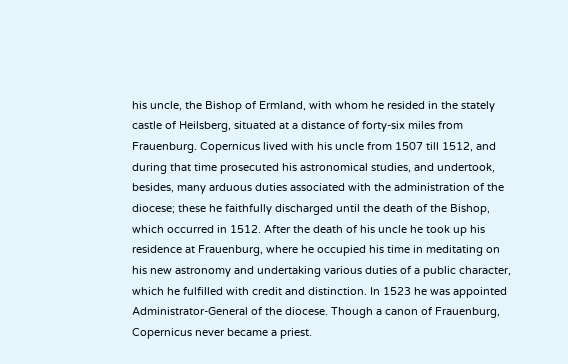his uncle, the Bishop of Ermland, with whom he resided in the stately castle of Heilsberg, situated at a distance of forty-six miles from Frauenburg. Copernicus lived with his uncle from 1507 till 1512, and during that time prosecuted his astronomical studies, and undertook, besides, many arduous duties associated with the administration of the diocese; these he faithfully discharged until the death of the Bishop, which occurred in 1512. After the death of his uncle he took up his residence at Frauenburg, where he occupied his time in meditating on his new astronomy and undertaking various duties of a public character, which he fulfilled with credit and distinction. In 1523 he was appointed Administrator-General of the diocese. Though a canon of Frauenburg, Copernicus never became a priest.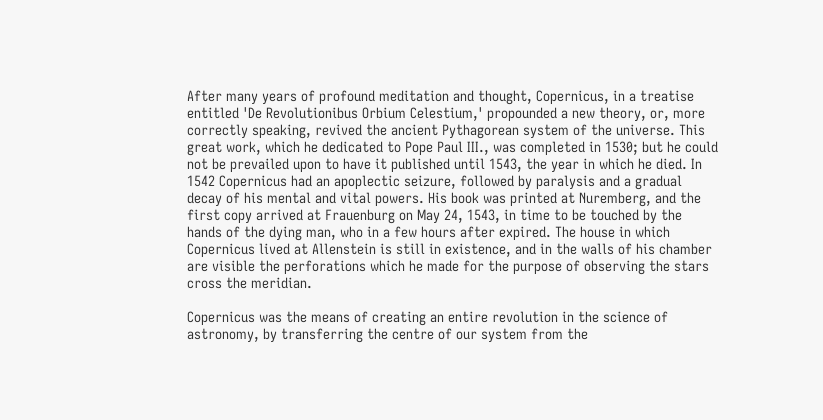After many years of profound meditation and thought, Copernicus, in a treatise entitled 'De Revolutionibus Orbium Celestium,' propounded a new theory, or, more correctly speaking, revived the ancient Pythagorean system of the universe. This great work, which he dedicated to Pope Paul III., was completed in 1530; but he could not be prevailed upon to have it published until 1543, the year in which he died. In 1542 Copernicus had an apoplectic seizure, followed by paralysis and a gradual decay of his mental and vital powers. His book was printed at Nuremberg, and the first copy arrived at Frauenburg on May 24, 1543, in time to be touched by the hands of the dying man, who in a few hours after expired. The house in which Copernicus lived at Allenstein is still in existence, and in the walls of his chamber are visible the perforations which he made for the purpose of observing the stars cross the meridian.

Copernicus was the means of creating an entire revolution in the science of astronomy, by transferring the centre of our system from the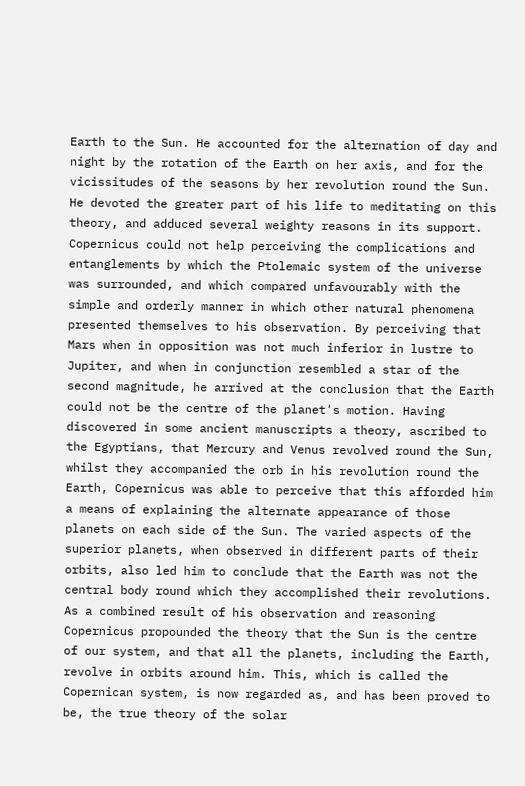Earth to the Sun. He accounted for the alternation of day and night by the rotation of the Earth on her axis, and for the vicissitudes of the seasons by her revolution round the Sun. He devoted the greater part of his life to meditating on this theory, and adduced several weighty reasons in its support. Copernicus could not help perceiving the complications and entanglements by which the Ptolemaic system of the universe was surrounded, and which compared unfavourably with the simple and orderly manner in which other natural phenomena presented themselves to his observation. By perceiving that Mars when in opposition was not much inferior in lustre to Jupiter, and when in conjunction resembled a star of the second magnitude, he arrived at the conclusion that the Earth could not be the centre of the planet's motion. Having discovered in some ancient manuscripts a theory, ascribed to the Egyptians, that Mercury and Venus revolved round the Sun, whilst they accompanied the orb in his revolution round the Earth, Copernicus was able to perceive that this afforded him a means of explaining the alternate appearance of those planets on each side of the Sun. The varied aspects of the superior planets, when observed in different parts of their orbits, also led him to conclude that the Earth was not the central body round which they accomplished their revolutions. As a combined result of his observation and reasoning Copernicus propounded the theory that the Sun is the centre of our system, and that all the planets, including the Earth, revolve in orbits around him. This, which is called the Copernican system, is now regarded as, and has been proved to be, the true theory of the solar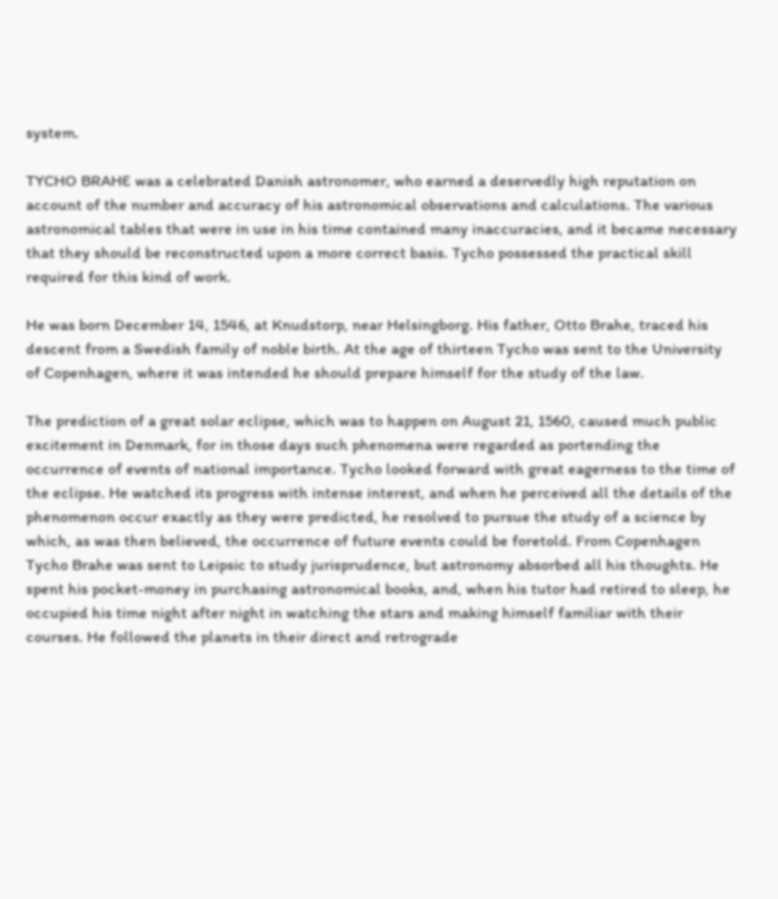system.

TYCHO BRAHE was a celebrated Danish astronomer, who earned a deservedly high reputation on account of the number and accuracy of his astronomical observations and calculations. The various astronomical tables that were in use in his time contained many inaccuracies, and it became necessary that they should be reconstructed upon a more correct basis. Tycho possessed the practical skill required for this kind of work.

He was born December 14, 1546, at Knudstorp, near Helsingborg. His father, Otto Brahe, traced his descent from a Swedish family of noble birth. At the age of thirteen Tycho was sent to the University of Copenhagen, where it was intended he should prepare himself for the study of the law.

The prediction of a great solar eclipse, which was to happen on August 21, 1560, caused much public excitement in Denmark, for in those days such phenomena were regarded as portending the occurrence of events of national importance. Tycho looked forward with great eagerness to the time of the eclipse. He watched its progress with intense interest, and when he perceived all the details of the phenomenon occur exactly as they were predicted, he resolved to pursue the study of a science by which, as was then believed, the occurrence of future events could be foretold. From Copenhagen Tycho Brahe was sent to Leipsic to study jurisprudence, but astronomy absorbed all his thoughts. He spent his pocket-money in purchasing astronomical books, and, when his tutor had retired to sleep, he occupied his time night after night in watching the stars and making himself familiar with their courses. He followed the planets in their direct and retrograde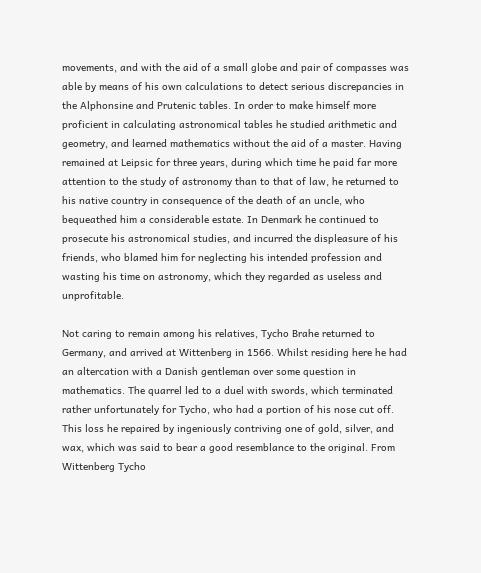movements, and with the aid of a small globe and pair of compasses was able by means of his own calculations to detect serious discrepancies in the Alphonsine and Prutenic tables. In order to make himself more proficient in calculating astronomical tables he studied arithmetic and geometry, and learned mathematics without the aid of a master. Having remained at Leipsic for three years, during which time he paid far more attention to the study of astronomy than to that of law, he returned to his native country in consequence of the death of an uncle, who bequeathed him a considerable estate. In Denmark he continued to prosecute his astronomical studies, and incurred the displeasure of his friends, who blamed him for neglecting his intended profession and wasting his time on astronomy, which they regarded as useless and unprofitable.

Not caring to remain among his relatives, Tycho Brahe returned to Germany, and arrived at Wittenberg in 1566. Whilst residing here he had an altercation with a Danish gentleman over some question in mathematics. The quarrel led to a duel with swords, which terminated rather unfortunately for Tycho, who had a portion of his nose cut off. This loss he repaired by ingeniously contriving one of gold, silver, and wax, which was said to bear a good resemblance to the original. From Wittenberg Tycho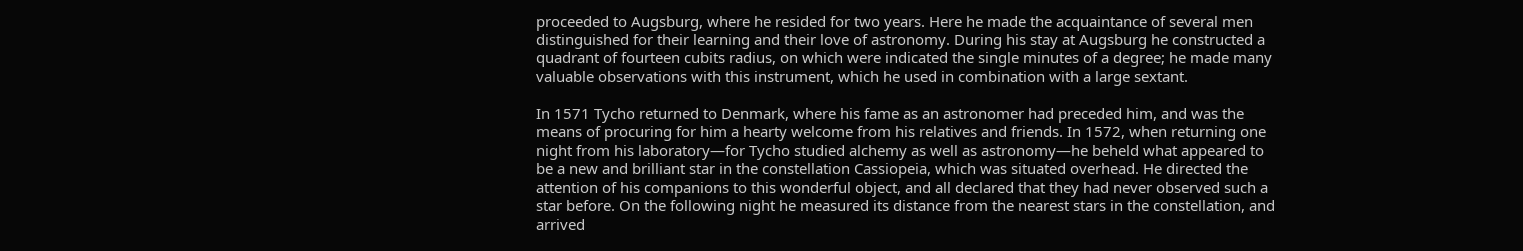proceeded to Augsburg, where he resided for two years. Here he made the acquaintance of several men distinguished for their learning and their love of astronomy. During his stay at Augsburg he constructed a quadrant of fourteen cubits radius, on which were indicated the single minutes of a degree; he made many valuable observations with this instrument, which he used in combination with a large sextant.

In 1571 Tycho returned to Denmark, where his fame as an astronomer had preceded him, and was the means of procuring for him a hearty welcome from his relatives and friends. In 1572, when returning one night from his laboratory—for Tycho studied alchemy as well as astronomy—he beheld what appeared to be a new and brilliant star in the constellation Cassiopeia, which was situated overhead. He directed the attention of his companions to this wonderful object, and all declared that they had never observed such a star before. On the following night he measured its distance from the nearest stars in the constellation, and arrived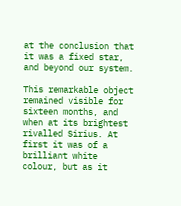at the conclusion that it was a fixed star, and beyond our system.

This remarkable object remained visible for sixteen months, and when at its brightest rivalled Sirius. At first it was of a brilliant white colour, but as it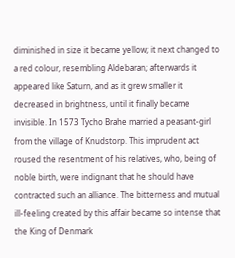diminished in size it became yellow; it next changed to a red colour, resembling Aldebaran; afterwards it appeared like Saturn, and as it grew smaller it decreased in brightness, until it finally became invisible. In 1573 Tycho Brahe married a peasant-girl from the village of Knudstorp. This imprudent act roused the resentment of his relatives, who, being of noble birth, were indignant that he should have contracted such an alliance. The bitterness and mutual ill-feeling created by this affair became so intense that the King of Denmark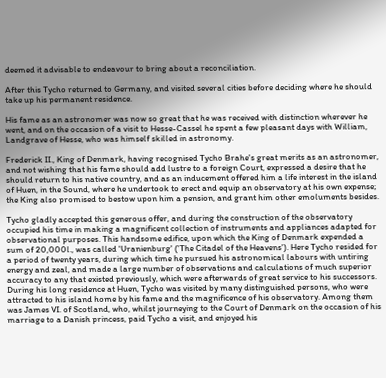deemed it advisable to endeavour to bring about a reconciliation.

After this Tycho returned to Germany, and visited several cities before deciding where he should take up his permanent residence.

His fame as an astronomer was now so great that he was received with distinction wherever he went, and on the occasion of a visit to Hesse-Cassel he spent a few pleasant days with William, Landgrave of Hesse, who was himself skilled in astronomy.

Frederick II., King of Denmark, having recognised Tycho Brahe's great merits as an astronomer, and not wishing that his fame should add lustre to a foreign Court, expressed a desire that he should return to his native country, and as an inducement offered him a life interest in the island of Huen, in the Sound, where he undertook to erect and equip an observatory at his own expense; the King also promised to bestow upon him a pension, and grant him other emoluments besides.

Tycho gladly accepted this generous offer, and during the construction of the observatory occupied his time in making a magnificent collection of instruments and appliances adapted for observational purposes. This handsome edifice, upon which the King of Denmark expended a sum of 20,000l., was called 'Uranienburg' ('The Citadel of the Heavens'). Here Tycho resided for a period of twenty years, during which time he pursued his astronomical labours with untiring energy and zeal, and made a large number of observations and calculations of much superior accuracy to any that existed previously, which were afterwards of great service to his successors. During his long residence at Huen, Tycho was visited by many distinguished persons, who were attracted to his island home by his fame and the magnificence of his observatory. Among them was James VI. of Scotland, who, whilst journeying to the Court of Denmark on the occasion of his marriage to a Danish princess, paid Tycho a visit, and enjoyed his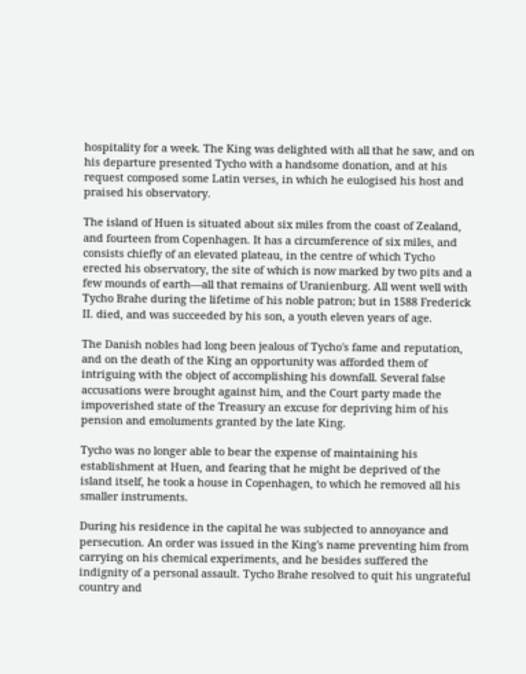hospitality for a week. The King was delighted with all that he saw, and on his departure presented Tycho with a handsome donation, and at his request composed some Latin verses, in which he eulogised his host and praised his observatory.

The island of Huen is situated about six miles from the coast of Zealand, and fourteen from Copenhagen. It has a circumference of six miles, and consists chiefly of an elevated plateau, in the centre of which Tycho erected his observatory, the site of which is now marked by two pits and a few mounds of earth—all that remains of Uranienburg. All went well with Tycho Brahe during the lifetime of his noble patron; but in 1588 Frederick II. died, and was succeeded by his son, a youth eleven years of age.

The Danish nobles had long been jealous of Tycho's fame and reputation, and on the death of the King an opportunity was afforded them of intriguing with the object of accomplishing his downfall. Several false accusations were brought against him, and the Court party made the impoverished state of the Treasury an excuse for depriving him of his pension and emoluments granted by the late King.

Tycho was no longer able to bear the expense of maintaining his establishment at Huen, and fearing that he might be deprived of the island itself, he took a house in Copenhagen, to which he removed all his smaller instruments.

During his residence in the capital he was subjected to annoyance and persecution. An order was issued in the King's name preventing him from carrying on his chemical experiments, and he besides suffered the indignity of a personal assault. Tycho Brahe resolved to quit his ungrateful country and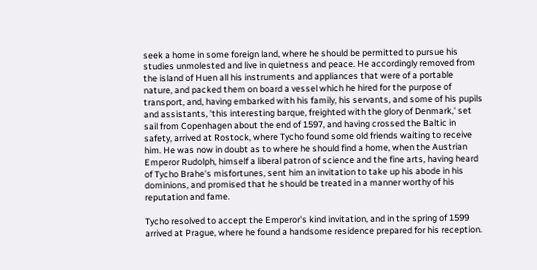seek a home in some foreign land, where he should be permitted to pursue his studies unmolested and live in quietness and peace. He accordingly removed from the island of Huen all his instruments and appliances that were of a portable nature, and packed them on board a vessel which he hired for the purpose of transport, and, having embarked with his family, his servants, and some of his pupils and assistants, 'this interesting barque, freighted with the glory of Denmark,' set sail from Copenhagen about the end of 1597, and having crossed the Baltic in safety, arrived at Rostock, where Tycho found some old friends waiting to receive him. He was now in doubt as to where he should find a home, when the Austrian Emperor Rudolph, himself a liberal patron of science and the fine arts, having heard of Tycho Brahe's misfortunes, sent him an invitation to take up his abode in his dominions, and promised that he should be treated in a manner worthy of his reputation and fame.

Tycho resolved to accept the Emperor's kind invitation, and in the spring of 1599 arrived at Prague, where he found a handsome residence prepared for his reception.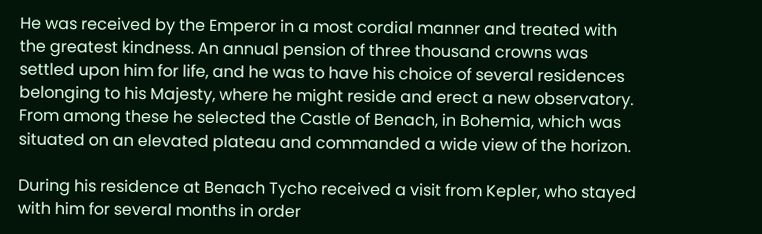He was received by the Emperor in a most cordial manner and treated with the greatest kindness. An annual pension of three thousand crowns was settled upon him for life, and he was to have his choice of several residences belonging to his Majesty, where he might reside and erect a new observatory. From among these he selected the Castle of Benach, in Bohemia, which was situated on an elevated plateau and commanded a wide view of the horizon.

During his residence at Benach Tycho received a visit from Kepler, who stayed with him for several months in order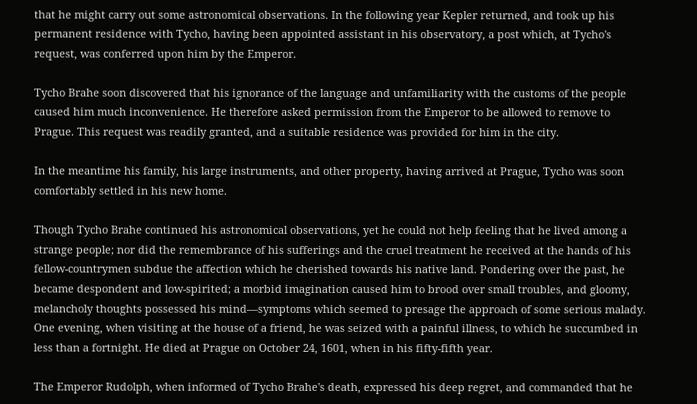that he might carry out some astronomical observations. In the following year Kepler returned, and took up his permanent residence with Tycho, having been appointed assistant in his observatory, a post which, at Tycho's request, was conferred upon him by the Emperor.

Tycho Brahe soon discovered that his ignorance of the language and unfamiliarity with the customs of the people caused him much inconvenience. He therefore asked permission from the Emperor to be allowed to remove to Prague. This request was readily granted, and a suitable residence was provided for him in the city.

In the meantime his family, his large instruments, and other property, having arrived at Prague, Tycho was soon comfortably settled in his new home.

Though Tycho Brahe continued his astronomical observations, yet he could not help feeling that he lived among a strange people; nor did the remembrance of his sufferings and the cruel treatment he received at the hands of his fellow-countrymen subdue the affection which he cherished towards his native land. Pondering over the past, he became despondent and low-spirited; a morbid imagination caused him to brood over small troubles, and gloomy, melancholy thoughts possessed his mind—symptoms which seemed to presage the approach of some serious malady. One evening, when visiting at the house of a friend, he was seized with a painful illness, to which he succumbed in less than a fortnight. He died at Prague on October 24, 1601, when in his fifty-fifth year.

The Emperor Rudolph, when informed of Tycho Brahe's death, expressed his deep regret, and commanded that he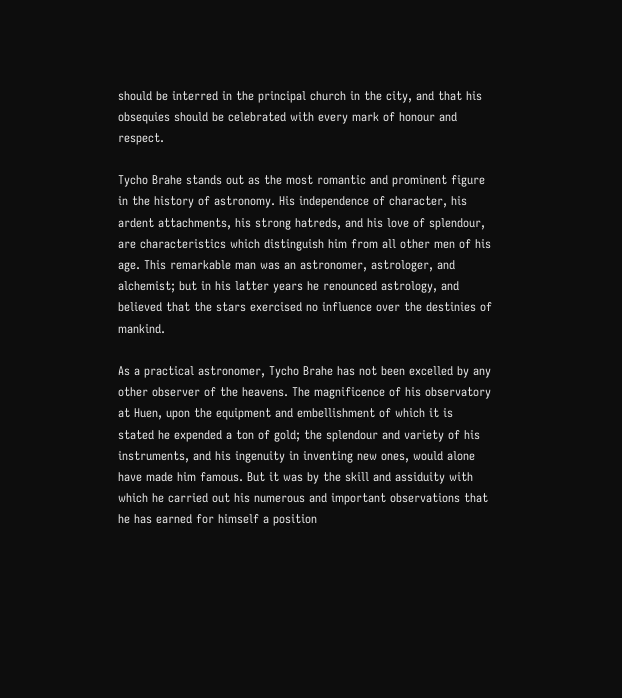should be interred in the principal church in the city, and that his obsequies should be celebrated with every mark of honour and respect.

Tycho Brahe stands out as the most romantic and prominent figure in the history of astronomy. His independence of character, his ardent attachments, his strong hatreds, and his love of splendour, are characteristics which distinguish him from all other men of his age. This remarkable man was an astronomer, astrologer, and alchemist; but in his latter years he renounced astrology, and believed that the stars exercised no influence over the destinies of mankind.

As a practical astronomer, Tycho Brahe has not been excelled by any other observer of the heavens. The magnificence of his observatory at Huen, upon the equipment and embellishment of which it is stated he expended a ton of gold; the splendour and variety of his instruments, and his ingenuity in inventing new ones, would alone have made him famous. But it was by the skill and assiduity with which he carried out his numerous and important observations that he has earned for himself a position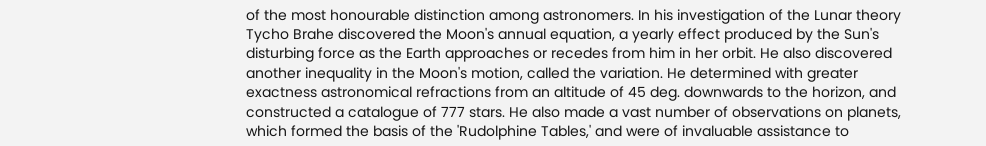of the most honourable distinction among astronomers. In his investigation of the Lunar theory Tycho Brahe discovered the Moon's annual equation, a yearly effect produced by the Sun's disturbing force as the Earth approaches or recedes from him in her orbit. He also discovered another inequality in the Moon's motion, called the variation. He determined with greater exactness astronomical refractions from an altitude of 45 deg. downwards to the horizon, and constructed a catalogue of 777 stars. He also made a vast number of observations on planets, which formed the basis of the 'Rudolphine Tables,' and were of invaluable assistance to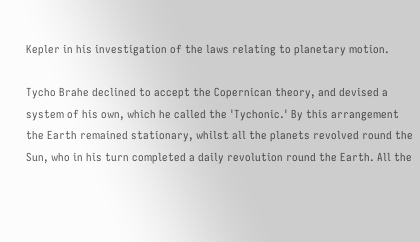Kepler in his investigation of the laws relating to planetary motion.

Tycho Brahe declined to accept the Copernican theory, and devised a system of his own, which he called the 'Tychonic.' By this arrangement the Earth remained stationary, whilst all the planets revolved round the Sun, who in his turn completed a daily revolution round the Earth. All the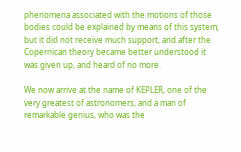phenomena associated with the motions of those bodies could be explained by means of this system; but it did not receive much support, and after the Copernican theory became better understood it was given up, and heard of no more.

We now arrive at the name of KEPLER, one of the very greatest of astronomers, and a man of remarkable genius, who was the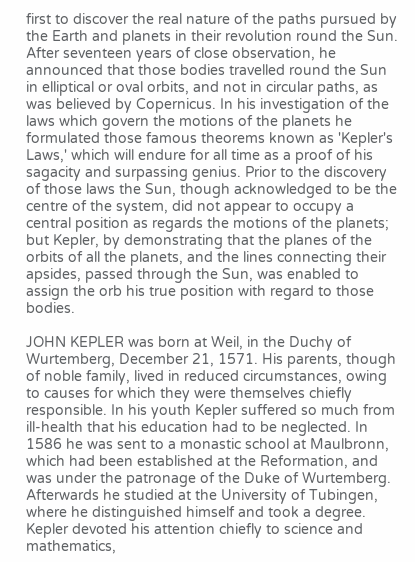first to discover the real nature of the paths pursued by the Earth and planets in their revolution round the Sun. After seventeen years of close observation, he announced that those bodies travelled round the Sun in elliptical or oval orbits, and not in circular paths, as was believed by Copernicus. In his investigation of the laws which govern the motions of the planets he formulated those famous theorems known as 'Kepler's Laws,' which will endure for all time as a proof of his sagacity and surpassing genius. Prior to the discovery of those laws the Sun, though acknowledged to be the centre of the system, did not appear to occupy a central position as regards the motions of the planets; but Kepler, by demonstrating that the planes of the orbits of all the planets, and the lines connecting their apsides, passed through the Sun, was enabled to assign the orb his true position with regard to those bodies.

JOHN KEPLER was born at Weil, in the Duchy of Wurtemberg, December 21, 1571. His parents, though of noble family, lived in reduced circumstances, owing to causes for which they were themselves chiefly responsible. In his youth Kepler suffered so much from ill-health that his education had to be neglected. In 1586 he was sent to a monastic school at Maulbronn, which had been established at the Reformation, and was under the patronage of the Duke of Wurtemberg. Afterwards he studied at the University of Tubingen, where he distinguished himself and took a degree. Kepler devoted his attention chiefly to science and mathematics,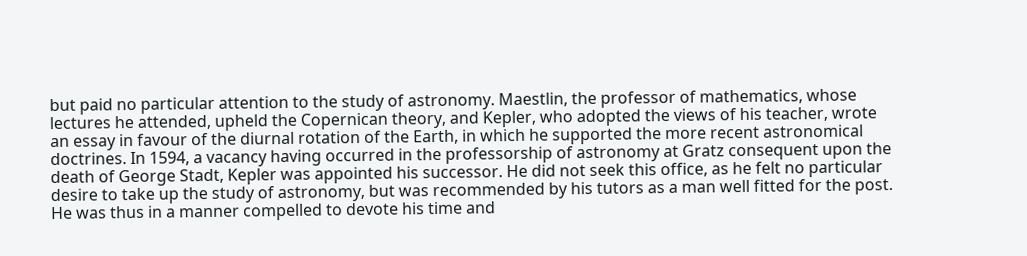but paid no particular attention to the study of astronomy. Maestlin, the professor of mathematics, whose lectures he attended, upheld the Copernican theory, and Kepler, who adopted the views of his teacher, wrote an essay in favour of the diurnal rotation of the Earth, in which he supported the more recent astronomical doctrines. In 1594, a vacancy having occurred in the professorship of astronomy at Gratz consequent upon the death of George Stadt, Kepler was appointed his successor. He did not seek this office, as he felt no particular desire to take up the study of astronomy, but was recommended by his tutors as a man well fitted for the post. He was thus in a manner compelled to devote his time and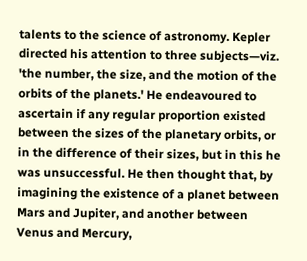talents to the science of astronomy. Kepler directed his attention to three subjects—viz. 'the number, the size, and the motion of the orbits of the planets.' He endeavoured to ascertain if any regular proportion existed between the sizes of the planetary orbits, or in the difference of their sizes, but in this he was unsuccessful. He then thought that, by imagining the existence of a planet between Mars and Jupiter, and another between Venus and Mercury,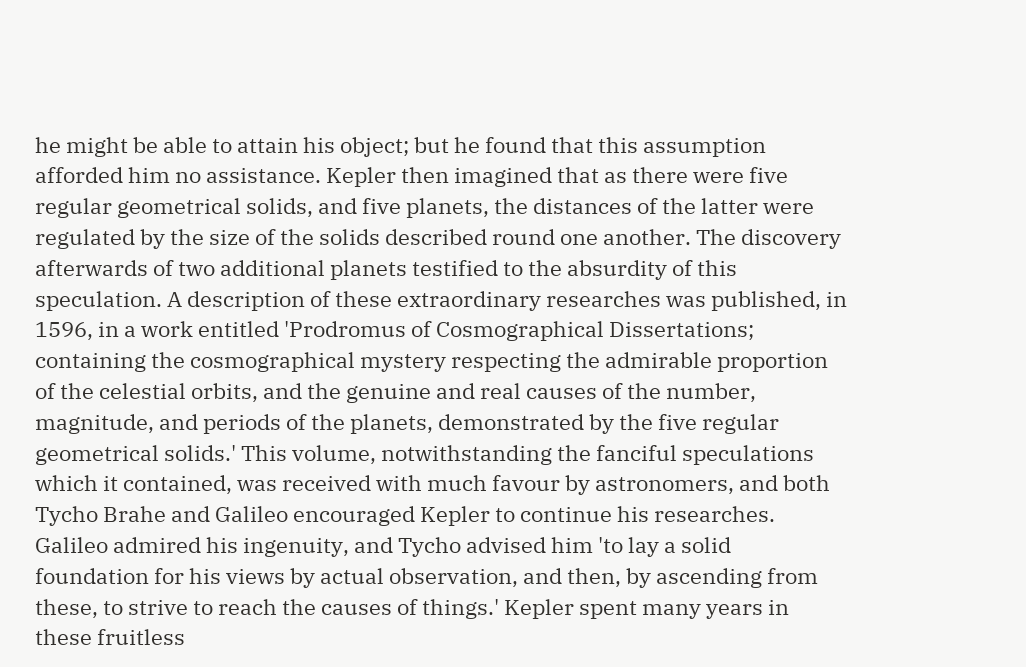he might be able to attain his object; but he found that this assumption afforded him no assistance. Kepler then imagined that as there were five regular geometrical solids, and five planets, the distances of the latter were regulated by the size of the solids described round one another. The discovery afterwards of two additional planets testified to the absurdity of this speculation. A description of these extraordinary researches was published, in 1596, in a work entitled 'Prodromus of Cosmographical Dissertations; containing the cosmographical mystery respecting the admirable proportion of the celestial orbits, and the genuine and real causes of the number, magnitude, and periods of the planets, demonstrated by the five regular geometrical solids.' This volume, notwithstanding the fanciful speculations which it contained, was received with much favour by astronomers, and both Tycho Brahe and Galileo encouraged Kepler to continue his researches. Galileo admired his ingenuity, and Tycho advised him 'to lay a solid foundation for his views by actual observation, and then, by ascending from these, to strive to reach the causes of things.' Kepler spent many years in these fruitless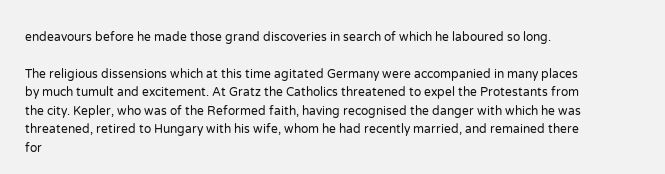endeavours before he made those grand discoveries in search of which he laboured so long.

The religious dissensions which at this time agitated Germany were accompanied in many places by much tumult and excitement. At Gratz the Catholics threatened to expel the Protestants from the city. Kepler, who was of the Reformed faith, having recognised the danger with which he was threatened, retired to Hungary with his wife, whom he had recently married, and remained there for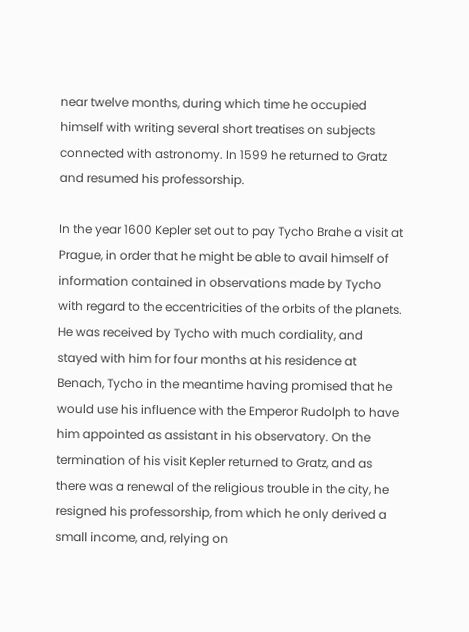near twelve months, during which time he occupied himself with writing several short treatises on subjects connected with astronomy. In 1599 he returned to Gratz and resumed his professorship.

In the year 1600 Kepler set out to pay Tycho Brahe a visit at Prague, in order that he might be able to avail himself of information contained in observations made by Tycho with regard to the eccentricities of the orbits of the planets. He was received by Tycho with much cordiality, and stayed with him for four months at his residence at Benach, Tycho in the meantime having promised that he would use his influence with the Emperor Rudolph to have him appointed as assistant in his observatory. On the termination of his visit Kepler returned to Gratz, and as there was a renewal of the religious trouble in the city, he resigned his professorship, from which he only derived a small income, and, relying on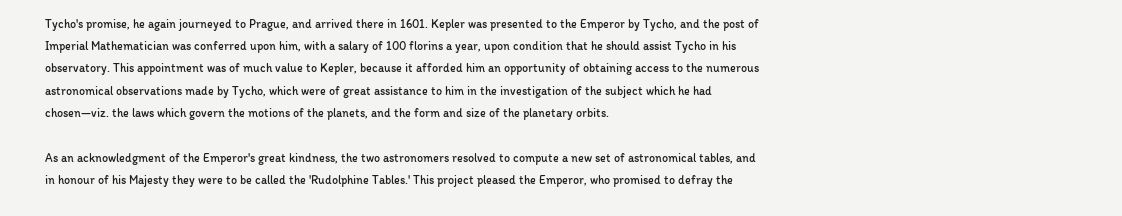Tycho's promise, he again journeyed to Prague, and arrived there in 1601. Kepler was presented to the Emperor by Tycho, and the post of Imperial Mathematician was conferred upon him, with a salary of 100 florins a year, upon condition that he should assist Tycho in his observatory. This appointment was of much value to Kepler, because it afforded him an opportunity of obtaining access to the numerous astronomical observations made by Tycho, which were of great assistance to him in the investigation of the subject which he had chosen—viz. the laws which govern the motions of the planets, and the form and size of the planetary orbits.

As an acknowledgment of the Emperor's great kindness, the two astronomers resolved to compute a new set of astronomical tables, and in honour of his Majesty they were to be called the 'Rudolphine Tables.' This project pleased the Emperor, who promised to defray the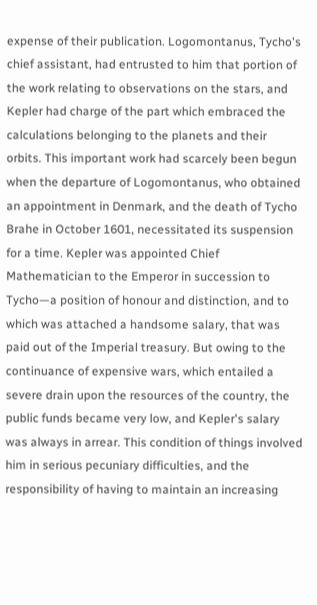expense of their publication. Logomontanus, Tycho's chief assistant, had entrusted to him that portion of the work relating to observations on the stars, and Kepler had charge of the part which embraced the calculations belonging to the planets and their orbits. This important work had scarcely been begun when the departure of Logomontanus, who obtained an appointment in Denmark, and the death of Tycho Brahe in October 1601, necessitated its suspension for a time. Kepler was appointed Chief Mathematician to the Emperor in succession to Tycho—a position of honour and distinction, and to which was attached a handsome salary, that was paid out of the Imperial treasury. But owing to the continuance of expensive wars, which entailed a severe drain upon the resources of the country, the public funds became very low, and Kepler's salary was always in arrear. This condition of things involved him in serious pecuniary difficulties, and the responsibility of having to maintain an increasing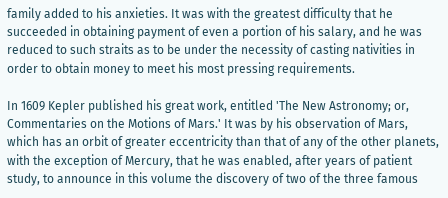family added to his anxieties. It was with the greatest difficulty that he succeeded in obtaining payment of even a portion of his salary, and he was reduced to such straits as to be under the necessity of casting nativities in order to obtain money to meet his most pressing requirements.

In 1609 Kepler published his great work, entitled 'The New Astronomy; or, Commentaries on the Motions of Mars.' It was by his observation of Mars, which has an orbit of greater eccentricity than that of any of the other planets, with the exception of Mercury, that he was enabled, after years of patient study, to announce in this volume the discovery of two of the three famous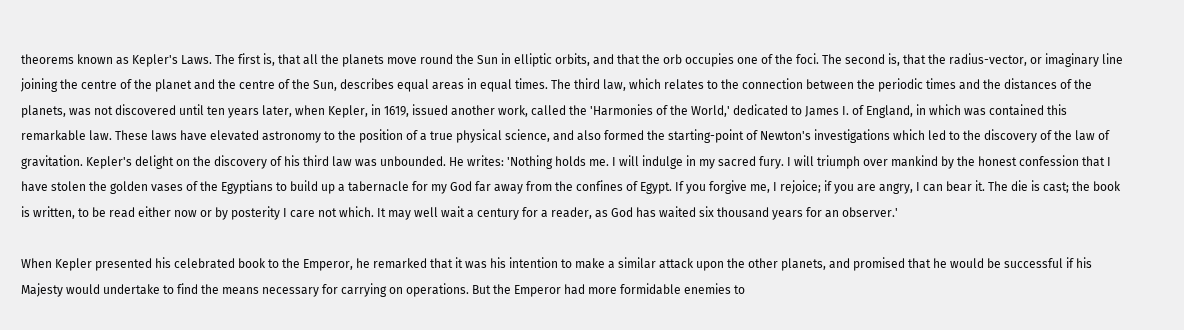theorems known as Kepler's Laws. The first is, that all the planets move round the Sun in elliptic orbits, and that the orb occupies one of the foci. The second is, that the radius-vector, or imaginary line joining the centre of the planet and the centre of the Sun, describes equal areas in equal times. The third law, which relates to the connection between the periodic times and the distances of the planets, was not discovered until ten years later, when Kepler, in 1619, issued another work, called the 'Harmonies of the World,' dedicated to James I. of England, in which was contained this remarkable law. These laws have elevated astronomy to the position of a true physical science, and also formed the starting-point of Newton's investigations which led to the discovery of the law of gravitation. Kepler's delight on the discovery of his third law was unbounded. He writes: 'Nothing holds me. I will indulge in my sacred fury. I will triumph over mankind by the honest confession that I have stolen the golden vases of the Egyptians to build up a tabernacle for my God far away from the confines of Egypt. If you forgive me, I rejoice; if you are angry, I can bear it. The die is cast; the book is written, to be read either now or by posterity I care not which. It may well wait a century for a reader, as God has waited six thousand years for an observer.'

When Kepler presented his celebrated book to the Emperor, he remarked that it was his intention to make a similar attack upon the other planets, and promised that he would be successful if his Majesty would undertake to find the means necessary for carrying on operations. But the Emperor had more formidable enemies to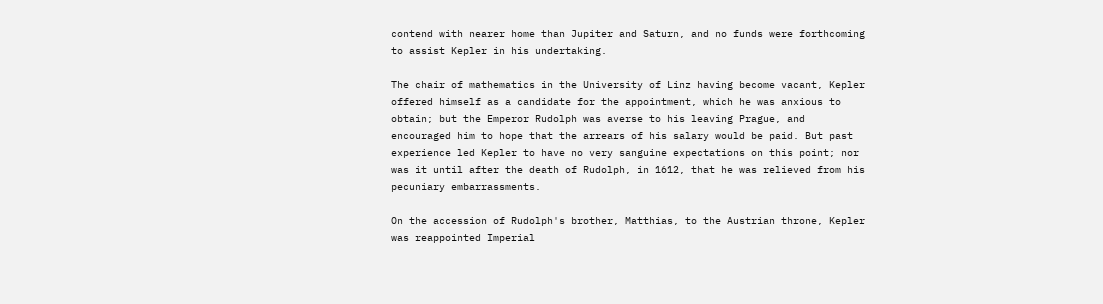contend with nearer home than Jupiter and Saturn, and no funds were forthcoming to assist Kepler in his undertaking.

The chair of mathematics in the University of Linz having become vacant, Kepler offered himself as a candidate for the appointment, which he was anxious to obtain; but the Emperor Rudolph was averse to his leaving Prague, and encouraged him to hope that the arrears of his salary would be paid. But past experience led Kepler to have no very sanguine expectations on this point; nor was it until after the death of Rudolph, in 1612, that he was relieved from his pecuniary embarrassments.

On the accession of Rudolph's brother, Matthias, to the Austrian throne, Kepler was reappointed Imperial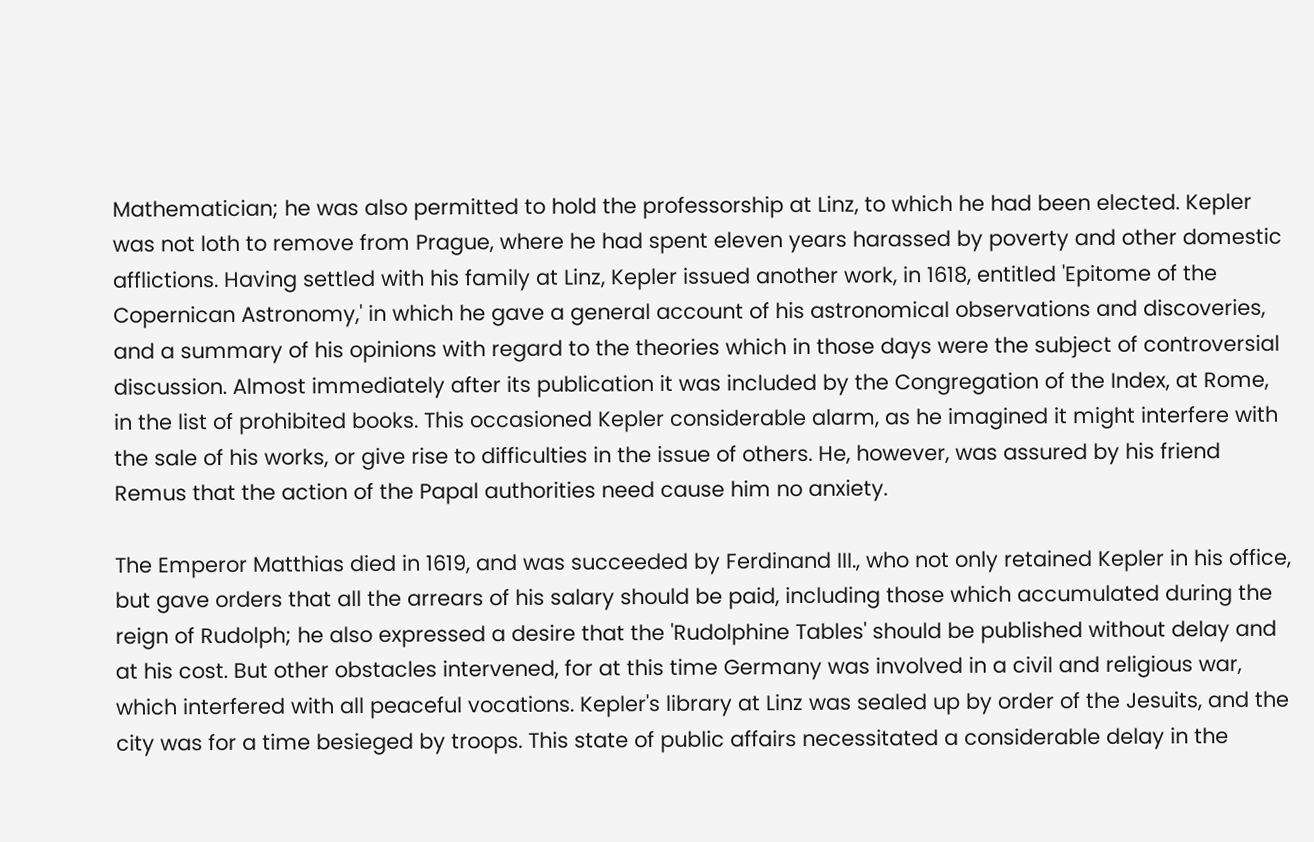Mathematician; he was also permitted to hold the professorship at Linz, to which he had been elected. Kepler was not loth to remove from Prague, where he had spent eleven years harassed by poverty and other domestic afflictions. Having settled with his family at Linz, Kepler issued another work, in 1618, entitled 'Epitome of the Copernican Astronomy,' in which he gave a general account of his astronomical observations and discoveries, and a summary of his opinions with regard to the theories which in those days were the subject of controversial discussion. Almost immediately after its publication it was included by the Congregation of the Index, at Rome, in the list of prohibited books. This occasioned Kepler considerable alarm, as he imagined it might interfere with the sale of his works, or give rise to difficulties in the issue of others. He, however, was assured by his friend Remus that the action of the Papal authorities need cause him no anxiety.

The Emperor Matthias died in 1619, and was succeeded by Ferdinand III., who not only retained Kepler in his office, but gave orders that all the arrears of his salary should be paid, including those which accumulated during the reign of Rudolph; he also expressed a desire that the 'Rudolphine Tables' should be published without delay and at his cost. But other obstacles intervened, for at this time Germany was involved in a civil and religious war, which interfered with all peaceful vocations. Kepler's library at Linz was sealed up by order of the Jesuits, and the city was for a time besieged by troops. This state of public affairs necessitated a considerable delay in the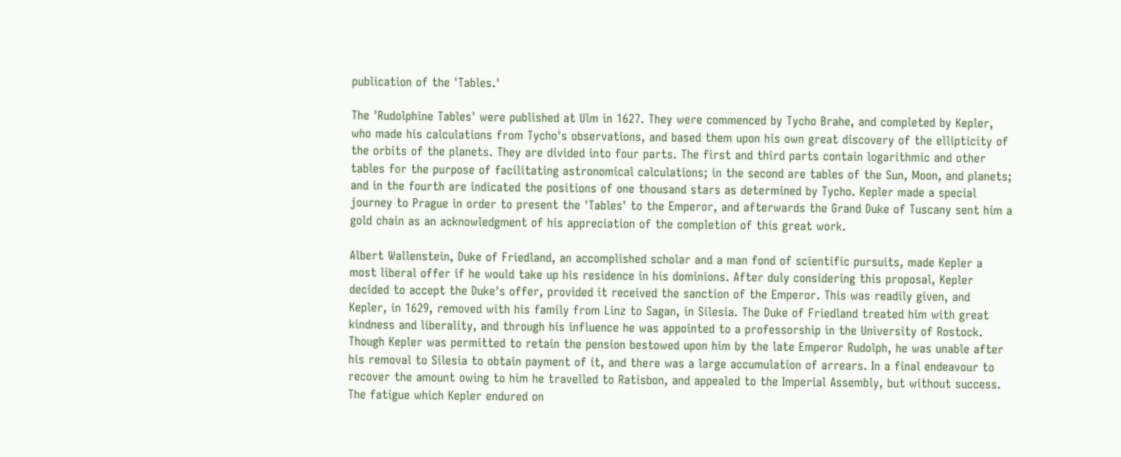publication of the 'Tables.'

The 'Rudolphine Tables' were published at Ulm in 1627. They were commenced by Tycho Brahe, and completed by Kepler, who made his calculations from Tycho's observations, and based them upon his own great discovery of the ellipticity of the orbits of the planets. They are divided into four parts. The first and third parts contain logarithmic and other tables for the purpose of facilitating astronomical calculations; in the second are tables of the Sun, Moon, and planets; and in the fourth are indicated the positions of one thousand stars as determined by Tycho. Kepler made a special journey to Prague in order to present the 'Tables' to the Emperor, and afterwards the Grand Duke of Tuscany sent him a gold chain as an acknowledgment of his appreciation of the completion of this great work.

Albert Wallenstein, Duke of Friedland, an accomplished scholar and a man fond of scientific pursuits, made Kepler a most liberal offer if he would take up his residence in his dominions. After duly considering this proposal, Kepler decided to accept the Duke's offer, provided it received the sanction of the Emperor. This was readily given, and Kepler, in 1629, removed with his family from Linz to Sagan, in Silesia. The Duke of Friedland treated him with great kindness and liberality, and through his influence he was appointed to a professorship in the University of Rostock. Though Kepler was permitted to retain the pension bestowed upon him by the late Emperor Rudolph, he was unable after his removal to Silesia to obtain payment of it, and there was a large accumulation of arrears. In a final endeavour to recover the amount owing to him he travelled to Ratisbon, and appealed to the Imperial Assembly, but without success. The fatigue which Kepler endured on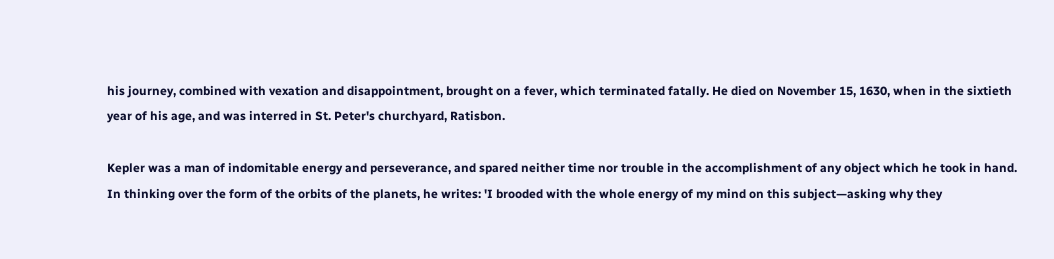his journey, combined with vexation and disappointment, brought on a fever, which terminated fatally. He died on November 15, 1630, when in the sixtieth year of his age, and was interred in St. Peter's churchyard, Ratisbon.

Kepler was a man of indomitable energy and perseverance, and spared neither time nor trouble in the accomplishment of any object which he took in hand. In thinking over the form of the orbits of the planets, he writes: 'I brooded with the whole energy of my mind on this subject—asking why they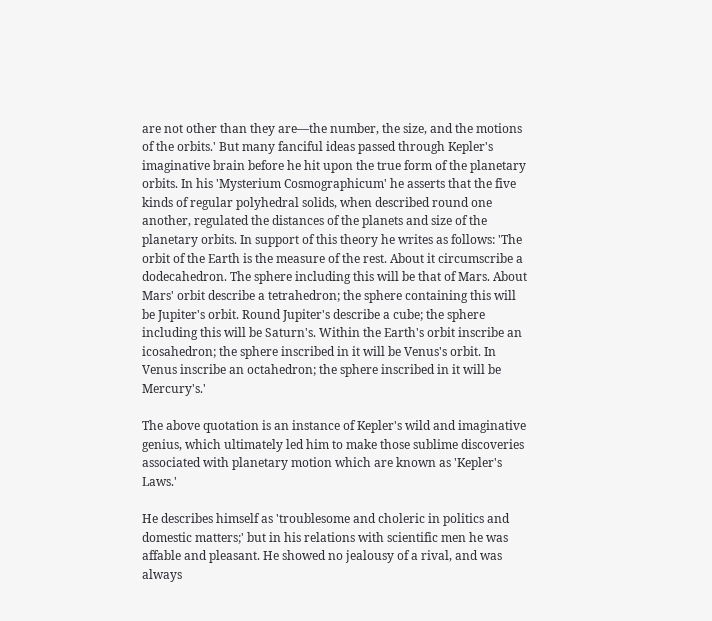are not other than they are—the number, the size, and the motions of the orbits.' But many fanciful ideas passed through Kepler's imaginative brain before he hit upon the true form of the planetary orbits. In his 'Mysterium Cosmographicum' he asserts that the five kinds of regular polyhedral solids, when described round one another, regulated the distances of the planets and size of the planetary orbits. In support of this theory he writes as follows: 'The orbit of the Earth is the measure of the rest. About it circumscribe a dodecahedron. The sphere including this will be that of Mars. About Mars' orbit describe a tetrahedron; the sphere containing this will be Jupiter's orbit. Round Jupiter's describe a cube; the sphere including this will be Saturn's. Within the Earth's orbit inscribe an icosahedron; the sphere inscribed in it will be Venus's orbit. In Venus inscribe an octahedron; the sphere inscribed in it will be Mercury's.'

The above quotation is an instance of Kepler's wild and imaginative genius, which ultimately led him to make those sublime discoveries associated with planetary motion which are known as 'Kepler's Laws.'

He describes himself as 'troublesome and choleric in politics and domestic matters;' but in his relations with scientific men he was affable and pleasant. He showed no jealousy of a rival, and was always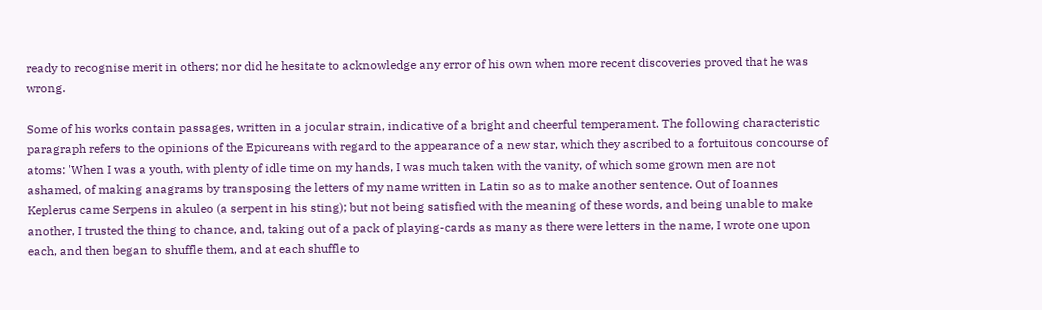ready to recognise merit in others; nor did he hesitate to acknowledge any error of his own when more recent discoveries proved that he was wrong.

Some of his works contain passages, written in a jocular strain, indicative of a bright and cheerful temperament. The following characteristic paragraph refers to the opinions of the Epicureans with regard to the appearance of a new star, which they ascribed to a fortuitous concourse of atoms: 'When I was a youth, with plenty of idle time on my hands, I was much taken with the vanity, of which some grown men are not ashamed, of making anagrams by transposing the letters of my name written in Latin so as to make another sentence. Out of Ioannes Keplerus came Serpens in akuleo (a serpent in his sting); but not being satisfied with the meaning of these words, and being unable to make another, I trusted the thing to chance, and, taking out of a pack of playing-cards as many as there were letters in the name, I wrote one upon each, and then began to shuffle them, and at each shuffle to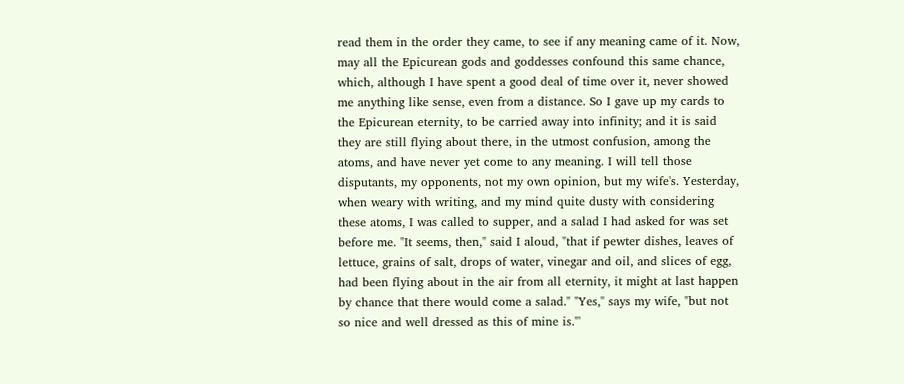read them in the order they came, to see if any meaning came of it. Now, may all the Epicurean gods and goddesses confound this same chance, which, although I have spent a good deal of time over it, never showed me anything like sense, even from a distance. So I gave up my cards to the Epicurean eternity, to be carried away into infinity; and it is said they are still flying about there, in the utmost confusion, among the atoms, and have never yet come to any meaning. I will tell those disputants, my opponents, not my own opinion, but my wife's. Yesterday, when weary with writing, and my mind quite dusty with considering these atoms, I was called to supper, and a salad I had asked for was set before me. "It seems, then," said I aloud, "that if pewter dishes, leaves of lettuce, grains of salt, drops of water, vinegar and oil, and slices of egg, had been flying about in the air from all eternity, it might at last happen by chance that there would come a salad." "Yes," says my wife, "but not so nice and well dressed as this of mine is."'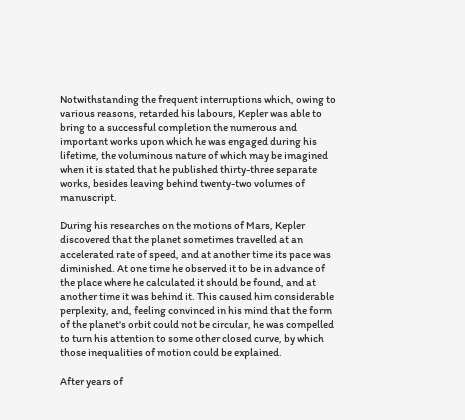Notwithstanding the frequent interruptions which, owing to various reasons, retarded his labours, Kepler was able to bring to a successful completion the numerous and important works upon which he was engaged during his lifetime, the voluminous nature of which may be imagined when it is stated that he published thirty-three separate works, besides leaving behind twenty-two volumes of manuscript.

During his researches on the motions of Mars, Kepler discovered that the planet sometimes travelled at an accelerated rate of speed, and at another time its pace was diminished. At one time he observed it to be in advance of the place where he calculated it should be found, and at another time it was behind it. This caused him considerable perplexity, and, feeling convinced in his mind that the form of the planet's orbit could not be circular, he was compelled to turn his attention to some other closed curve, by which those inequalities of motion could be explained.

After years of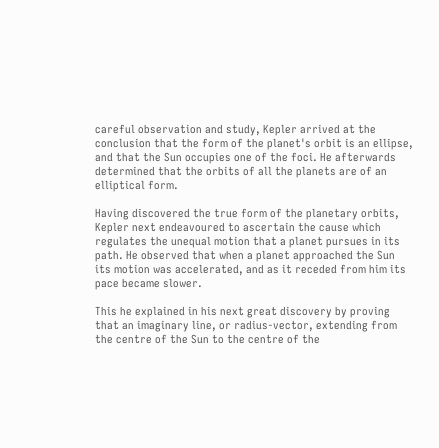careful observation and study, Kepler arrived at the conclusion that the form of the planet's orbit is an ellipse, and that the Sun occupies one of the foci. He afterwards determined that the orbits of all the planets are of an elliptical form.

Having discovered the true form of the planetary orbits, Kepler next endeavoured to ascertain the cause which regulates the unequal motion that a planet pursues in its path. He observed that when a planet approached the Sun its motion was accelerated, and as it receded from him its pace became slower.

This he explained in his next great discovery by proving that an imaginary line, or radius-vector, extending from the centre of the Sun to the centre of the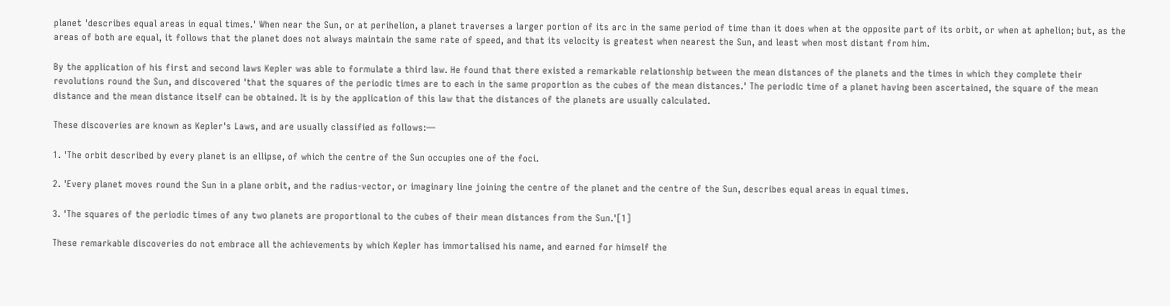planet 'describes equal areas in equal times.' When near the Sun, or at perihelion, a planet traverses a larger portion of its arc in the same period of time than it does when at the opposite part of its orbit, or when at aphelion; but, as the areas of both are equal, it follows that the planet does not always maintain the same rate of speed, and that its velocity is greatest when nearest the Sun, and least when most distant from him.

By the application of his first and second laws Kepler was able to formulate a third law. He found that there existed a remarkable relationship between the mean distances of the planets and the times in which they complete their revolutions round the Sun, and discovered 'that the squares of the periodic times are to each in the same proportion as the cubes of the mean distances.' The periodic time of a planet having been ascertained, the square of the mean distance and the mean distance itself can be obtained. It is by the application of this law that the distances of the planets are usually calculated.

These discoveries are known as Kepler's Laws, and are usually classified as follows:—

1. 'The orbit described by every planet is an ellipse, of which the centre of the Sun occupies one of the foci.

2. 'Every planet moves round the Sun in a plane orbit, and the radius-vector, or imaginary line joining the centre of the planet and the centre of the Sun, describes equal areas in equal times.

3. 'The squares of the periodic times of any two planets are proportional to the cubes of their mean distances from the Sun.'[1]

These remarkable discoveries do not embrace all the achievements by which Kepler has immortalised his name, and earned for himself the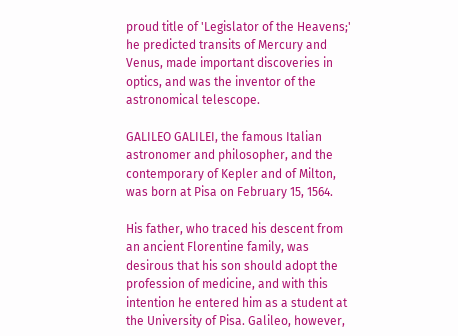proud title of 'Legislator of the Heavens;' he predicted transits of Mercury and Venus, made important discoveries in optics, and was the inventor of the astronomical telescope.

GALILEO GALILEI, the famous Italian astronomer and philosopher, and the contemporary of Kepler and of Milton, was born at Pisa on February 15, 1564.

His father, who traced his descent from an ancient Florentine family, was desirous that his son should adopt the profession of medicine, and with this intention he entered him as a student at the University of Pisa. Galileo, however,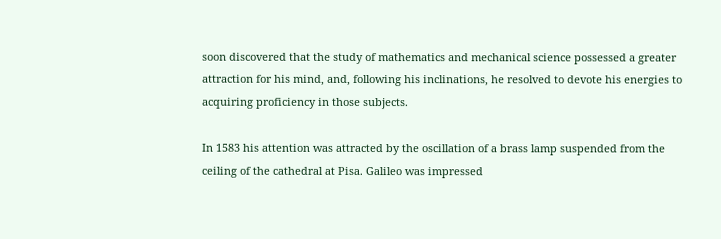soon discovered that the study of mathematics and mechanical science possessed a greater attraction for his mind, and, following his inclinations, he resolved to devote his energies to acquiring proficiency in those subjects.

In 1583 his attention was attracted by the oscillation of a brass lamp suspended from the ceiling of the cathedral at Pisa. Galileo was impressed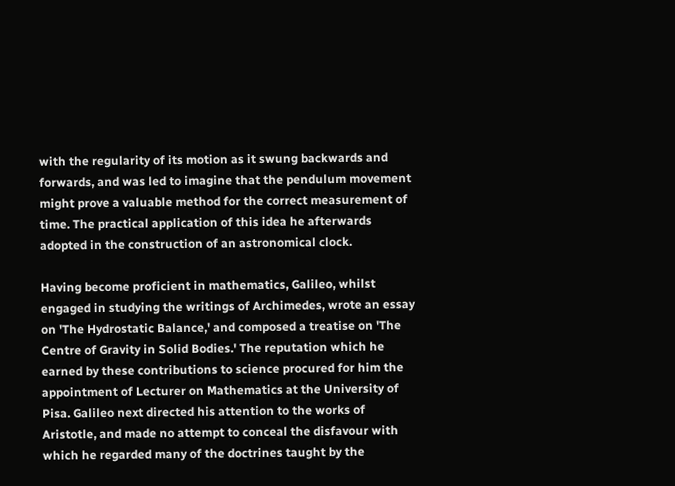with the regularity of its motion as it swung backwards and forwards, and was led to imagine that the pendulum movement might prove a valuable method for the correct measurement of time. The practical application of this idea he afterwards adopted in the construction of an astronomical clock.

Having become proficient in mathematics, Galileo, whilst engaged in studying the writings of Archimedes, wrote an essay on 'The Hydrostatic Balance,' and composed a treatise on 'The Centre of Gravity in Solid Bodies.' The reputation which he earned by these contributions to science procured for him the appointment of Lecturer on Mathematics at the University of Pisa. Galileo next directed his attention to the works of Aristotle, and made no attempt to conceal the disfavour with which he regarded many of the doctrines taught by the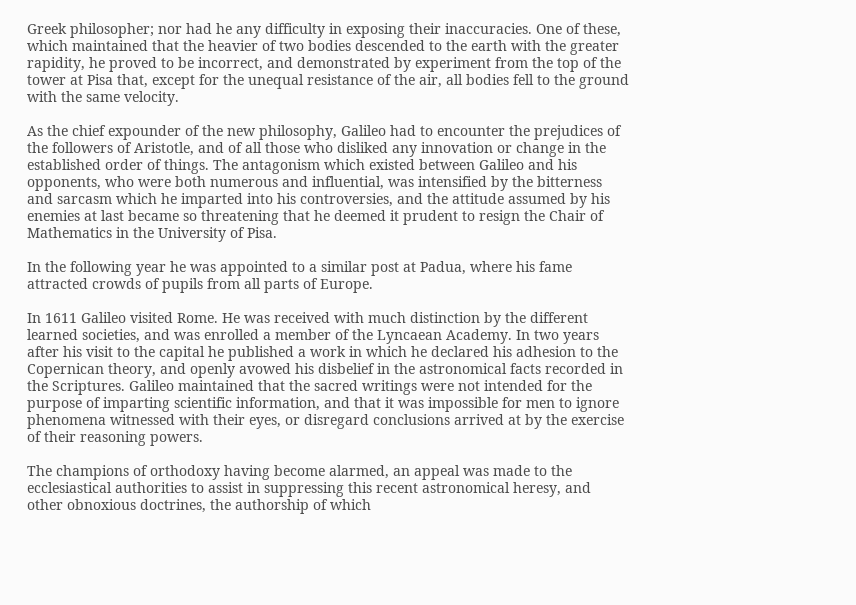Greek philosopher; nor had he any difficulty in exposing their inaccuracies. One of these, which maintained that the heavier of two bodies descended to the earth with the greater rapidity, he proved to be incorrect, and demonstrated by experiment from the top of the tower at Pisa that, except for the unequal resistance of the air, all bodies fell to the ground with the same velocity.

As the chief expounder of the new philosophy, Galileo had to encounter the prejudices of the followers of Aristotle, and of all those who disliked any innovation or change in the established order of things. The antagonism which existed between Galileo and his opponents, who were both numerous and influential, was intensified by the bitterness and sarcasm which he imparted into his controversies, and the attitude assumed by his enemies at last became so threatening that he deemed it prudent to resign the Chair of Mathematics in the University of Pisa.

In the following year he was appointed to a similar post at Padua, where his fame attracted crowds of pupils from all parts of Europe.

In 1611 Galileo visited Rome. He was received with much distinction by the different learned societies, and was enrolled a member of the Lyncaean Academy. In two years after his visit to the capital he published a work in which he declared his adhesion to the Copernican theory, and openly avowed his disbelief in the astronomical facts recorded in the Scriptures. Galileo maintained that the sacred writings were not intended for the purpose of imparting scientific information, and that it was impossible for men to ignore phenomena witnessed with their eyes, or disregard conclusions arrived at by the exercise of their reasoning powers.

The champions of orthodoxy having become alarmed, an appeal was made to the ecclesiastical authorities to assist in suppressing this recent astronomical heresy, and other obnoxious doctrines, the authorship of which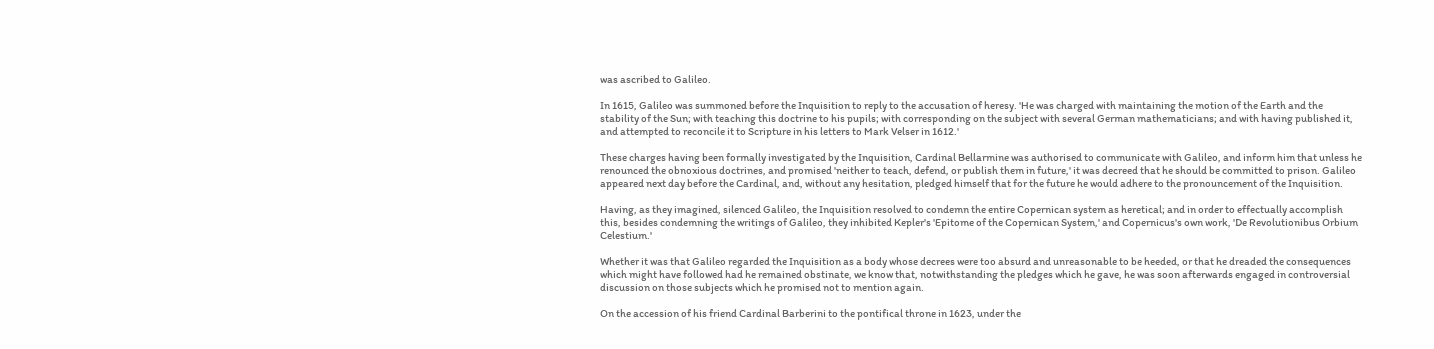was ascribed to Galileo.

In 1615, Galileo was summoned before the Inquisition to reply to the accusation of heresy. 'He was charged with maintaining the motion of the Earth and the stability of the Sun; with teaching this doctrine to his pupils; with corresponding on the subject with several German mathematicians; and with having published it, and attempted to reconcile it to Scripture in his letters to Mark Velser in 1612.'

These charges having been formally investigated by the Inquisition, Cardinal Bellarmine was authorised to communicate with Galileo, and inform him that unless he renounced the obnoxious doctrines, and promised 'neither to teach, defend, or publish them in future,' it was decreed that he should be committed to prison. Galileo appeared next day before the Cardinal, and, without any hesitation, pledged himself that for the future he would adhere to the pronouncement of the Inquisition.

Having, as they imagined, silenced Galileo, the Inquisition resolved to condemn the entire Copernican system as heretical; and in order to effectually accomplish this, besides condemning the writings of Galileo, they inhibited Kepler's 'Epitome of the Copernican System,' and Copernicus's own work, 'De Revolutionibus Orbium Celestium.'

Whether it was that Galileo regarded the Inquisition as a body whose decrees were too absurd and unreasonable to be heeded, or that he dreaded the consequences which might have followed had he remained obstinate, we know that, notwithstanding the pledges which he gave, he was soon afterwards engaged in controversial discussion on those subjects which he promised not to mention again.

On the accession of his friend Cardinal Barberini to the pontifical throne in 1623, under the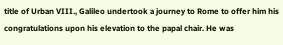title of Urban VIII., Galileo undertook a journey to Rome to offer him his congratulations upon his elevation to the papal chair. He was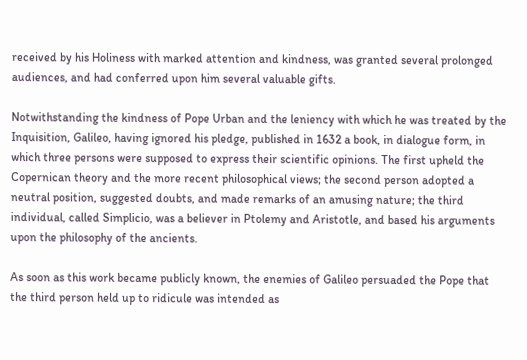received by his Holiness with marked attention and kindness, was granted several prolonged audiences, and had conferred upon him several valuable gifts.

Notwithstanding the kindness of Pope Urban and the leniency with which he was treated by the Inquisition, Galileo, having ignored his pledge, published in 1632 a book, in dialogue form, in which three persons were supposed to express their scientific opinions. The first upheld the Copernican theory and the more recent philosophical views; the second person adopted a neutral position, suggested doubts, and made remarks of an amusing nature; the third individual, called Simplicio, was a believer in Ptolemy and Aristotle, and based his arguments upon the philosophy of the ancients.

As soon as this work became publicly known, the enemies of Galileo persuaded the Pope that the third person held up to ridicule was intended as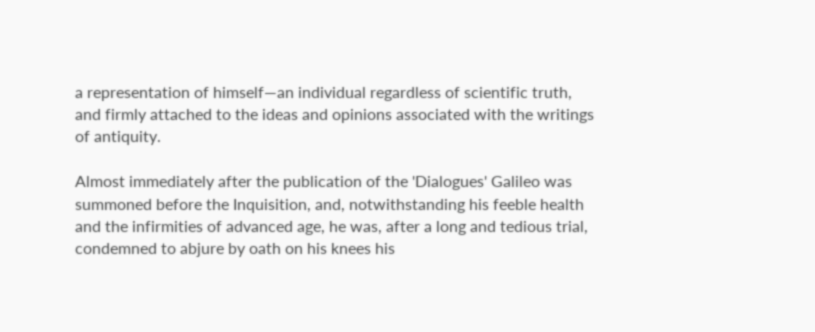a representation of himself—an individual regardless of scientific truth, and firmly attached to the ideas and opinions associated with the writings of antiquity.

Almost immediately after the publication of the 'Dialogues' Galileo was summoned before the Inquisition, and, notwithstanding his feeble health and the infirmities of advanced age, he was, after a long and tedious trial, condemned to abjure by oath on his knees his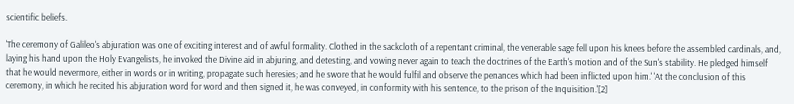scientific beliefs.

'The ceremony of Galileo's abjuration was one of exciting interest and of awful formality. Clothed in the sackcloth of a repentant criminal, the venerable sage fell upon his knees before the assembled cardinals, and, laying his hand upon the Holy Evangelists, he invoked the Divine aid in abjuring, and detesting, and vowing never again to teach the doctrines of the Earth's motion and of the Sun's stability. He pledged himself that he would nevermore, either in words or in writing, propagate such heresies; and he swore that he would fulfil and observe the penances which had been inflicted upon him.' 'At the conclusion of this ceremony, in which he recited his abjuration word for word and then signed it, he was conveyed, in conformity with his sentence, to the prison of the Inquisition.'[2]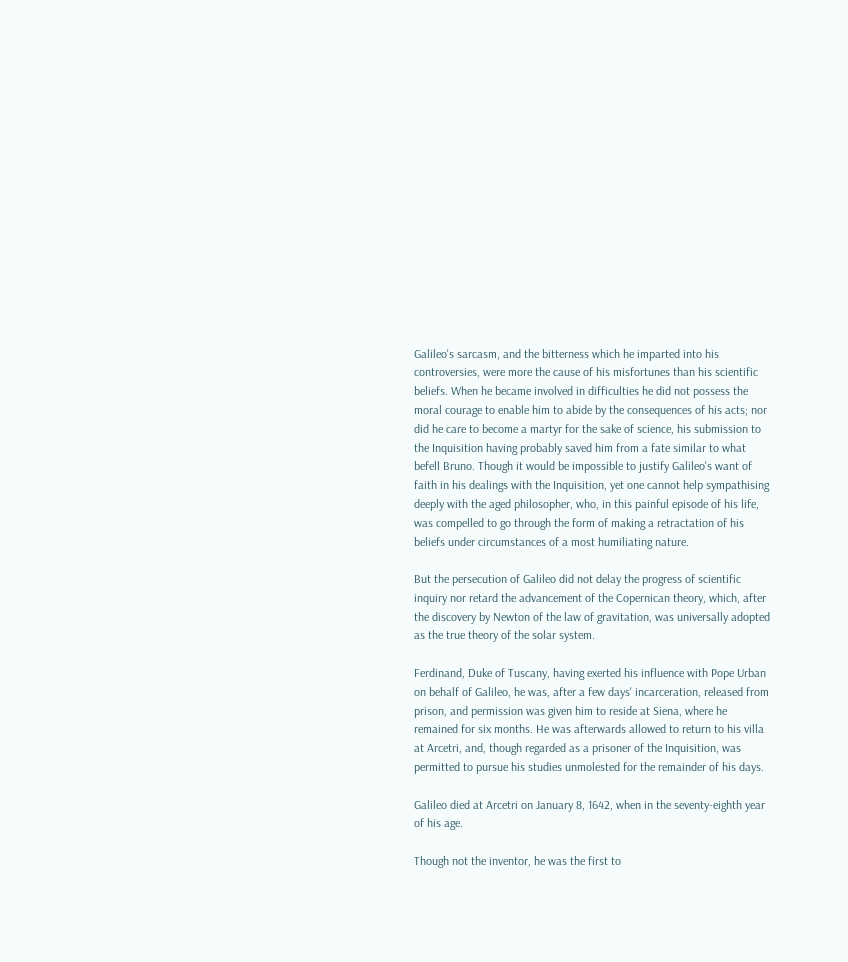Galileo's sarcasm, and the bitterness which he imparted into his controversies, were more the cause of his misfortunes than his scientific beliefs. When he became involved in difficulties he did not possess the moral courage to enable him to abide by the consequences of his acts; nor did he care to become a martyr for the sake of science, his submission to the Inquisition having probably saved him from a fate similar to what befell Bruno. Though it would be impossible to justify Galileo's want of faith in his dealings with the Inquisition, yet one cannot help sympathising deeply with the aged philosopher, who, in this painful episode of his life, was compelled to go through the form of making a retractation of his beliefs under circumstances of a most humiliating nature.

But the persecution of Galileo did not delay the progress of scientific inquiry nor retard the advancement of the Copernican theory, which, after the discovery by Newton of the law of gravitation, was universally adopted as the true theory of the solar system.

Ferdinand, Duke of Tuscany, having exerted his influence with Pope Urban on behalf of Galileo, he was, after a few days' incarceration, released from prison, and permission was given him to reside at Siena, where he remained for six months. He was afterwards allowed to return to his villa at Arcetri, and, though regarded as a prisoner of the Inquisition, was permitted to pursue his studies unmolested for the remainder of his days.

Galileo died at Arcetri on January 8, 1642, when in the seventy-eighth year of his age.

Though not the inventor, he was the first to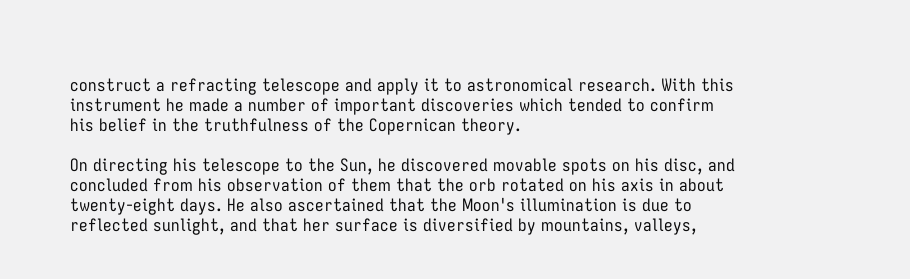construct a refracting telescope and apply it to astronomical research. With this instrument he made a number of important discoveries which tended to confirm his belief in the truthfulness of the Copernican theory.

On directing his telescope to the Sun, he discovered movable spots on his disc, and concluded from his observation of them that the orb rotated on his axis in about twenty-eight days. He also ascertained that the Moon's illumination is due to reflected sunlight, and that her surface is diversified by mountains, valleys,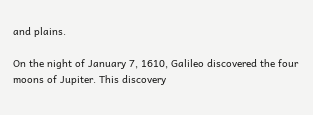and plains.

On the night of January 7, 1610, Galileo discovered the four moons of Jupiter. This discovery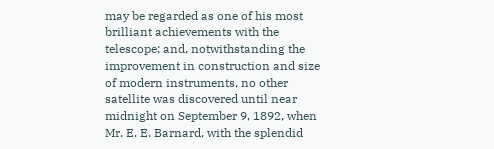may be regarded as one of his most brilliant achievements with the telescope; and, notwithstanding the improvement in construction and size of modern instruments, no other satellite was discovered until near midnight on September 9, 1892, when Mr. E. E. Barnard, with the splendid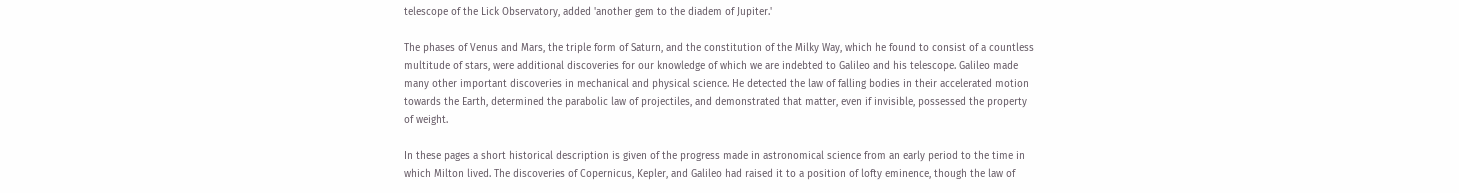telescope of the Lick Observatory, added 'another gem to the diadem of Jupiter.'

The phases of Venus and Mars, the triple form of Saturn, and the constitution of the Milky Way, which he found to consist of a countless multitude of stars, were additional discoveries for our knowledge of which we are indebted to Galileo and his telescope. Galileo made many other important discoveries in mechanical and physical science. He detected the law of falling bodies in their accelerated motion towards the Earth, determined the parabolic law of projectiles, and demonstrated that matter, even if invisible, possessed the property of weight.

In these pages a short historical description is given of the progress made in astronomical science from an early period to the time in which Milton lived. The discoveries of Copernicus, Kepler, and Galileo had raised it to a position of lofty eminence, though the law of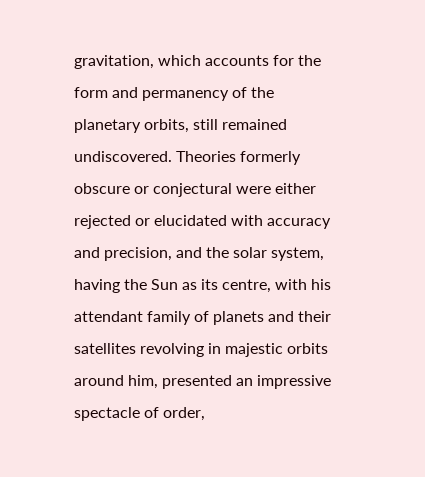gravitation, which accounts for the form and permanency of the planetary orbits, still remained undiscovered. Theories formerly obscure or conjectural were either rejected or elucidated with accuracy and precision, and the solar system, having the Sun as its centre, with his attendant family of planets and their satellites revolving in majestic orbits around him, presented an impressive spectacle of order,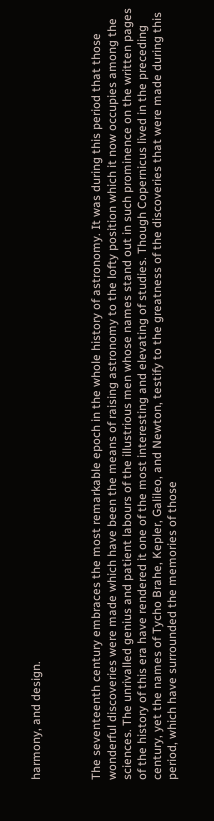harmony, and design.



The seventeenth century embraces the most remarkable epoch in the whole history of astronomy. It was during this period that those wonderful discoveries were made which have been the means of raising astronomy to the lofty position which it now occupies among the sciences. The unrivalled genius and patient labours of the illustrious men whose names stand out in such prominence on the written pages of the history of this era have rendered it one of the most interesting and elevating of studies. Though Copernicus lived in the preceding century, yet the names of Tycho Brahe, Kepler, Galileo, and Newton, testify to the greatness of the discoveries that were made during this period, which have surrounded the memories of those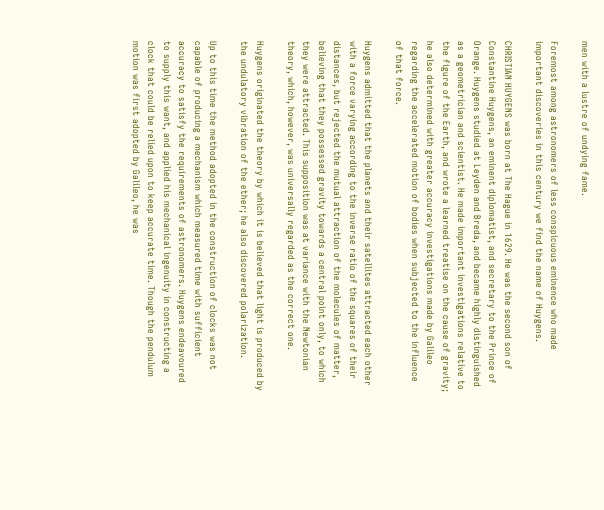men with a lustre of undying fame.

Foremost among astronomers of less conspicuous eminence who made important discoveries in this century we find the name of Huygens.

CHRISTIAN HUYGENS was born at The Hague in 1629. He was the second son of Constantine Huygens, an eminent diplomatist, and secretary to the Prince of Orange. Huygens studied at Leyden and Breda, and became highly distinguished as a geometrician and scientist. He made important investigations relative to the figure of the Earth, and wrote a learned treatise on the cause of gravity; he also determined with greater accuracy investigations made by Galileo regarding the accelerated motion of bodies when subjected to the influence of that force.

Huygens admitted that the planets and their satellites attracted each other with a force varying according to the inverse ratio of the squares of their distances, but rejected the mutual attraction of the molecules of matter, believing that they possessed gravity towards a central point only, to which they were attracted. This supposition was at variance with the Newtonian theory, which, however, was universally regarded as the correct one.

Huygens originated the theory by which it is believed that light is produced by the undulatory vibration of the ether; he also discovered polarization.

Up to this time the method adopted in the construction of clocks was not capable of producing a mechanism which measured time with sufficient accuracy to satisfy the requirements of astronomers. Huygens endeavoured to supply this want, and applied his mechanical ingenuity in constructing a clock that could be relied upon to keep accurate time. Though the pendulum motion was first adopted by Galileo, he was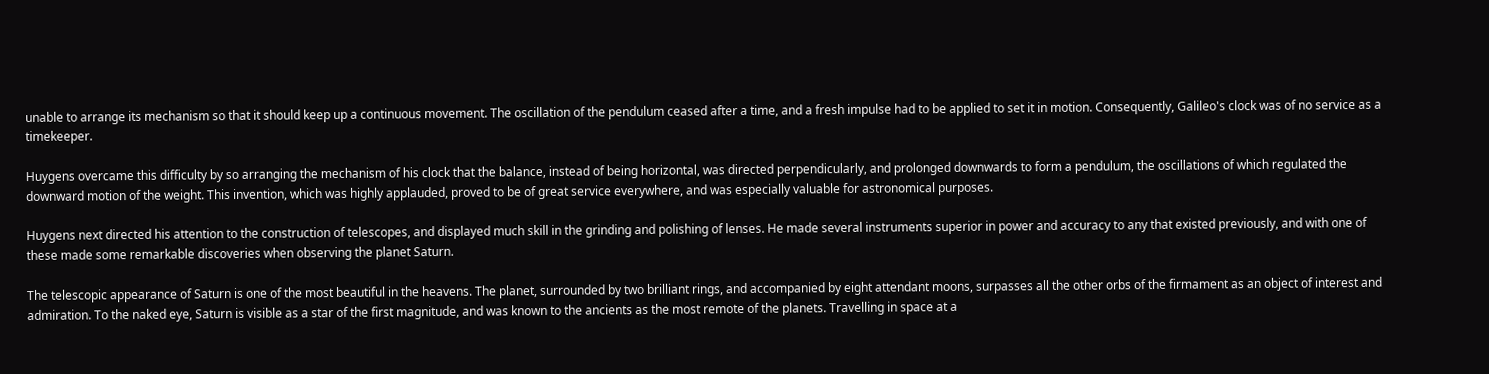unable to arrange its mechanism so that it should keep up a continuous movement. The oscillation of the pendulum ceased after a time, and a fresh impulse had to be applied to set it in motion. Consequently, Galileo's clock was of no service as a timekeeper.

Huygens overcame this difficulty by so arranging the mechanism of his clock that the balance, instead of being horizontal, was directed perpendicularly, and prolonged downwards to form a pendulum, the oscillations of which regulated the downward motion of the weight. This invention, which was highly applauded, proved to be of great service everywhere, and was especially valuable for astronomical purposes.

Huygens next directed his attention to the construction of telescopes, and displayed much skill in the grinding and polishing of lenses. He made several instruments superior in power and accuracy to any that existed previously, and with one of these made some remarkable discoveries when observing the planet Saturn.

The telescopic appearance of Saturn is one of the most beautiful in the heavens. The planet, surrounded by two brilliant rings, and accompanied by eight attendant moons, surpasses all the other orbs of the firmament as an object of interest and admiration. To the naked eye, Saturn is visible as a star of the first magnitude, and was known to the ancients as the most remote of the planets. Travelling in space at a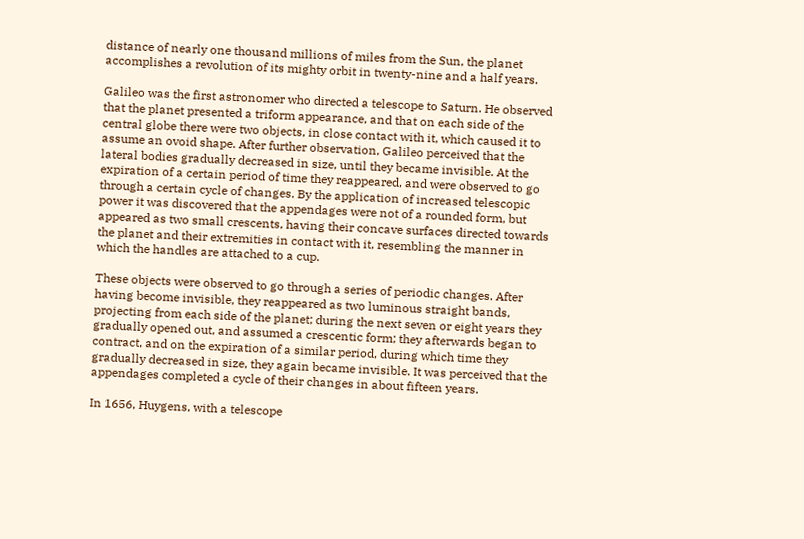distance of nearly one thousand millions of miles from the Sun, the planet accomplishes a revolution of its mighty orbit in twenty-nine and a half years.

Galileo was the first astronomer who directed a telescope to Saturn. He observed that the planet presented a triform appearance, and that on each side of the central globe there were two objects, in close contact with it, which caused it to assume an ovoid shape. After further observation, Galileo perceived that the lateral bodies gradually decreased in size, until they became invisible. At the expiration of a certain period of time they reappeared, and were observed to go through a certain cycle of changes. By the application of increased telescopic power it was discovered that the appendages were not of a rounded form, but appeared as two small crescents, having their concave surfaces directed towards the planet and their extremities in contact with it, resembling the manner in which the handles are attached to a cup.

These objects were observed to go through a series of periodic changes. After having become invisible, they reappeared as two luminous straight bands, projecting from each side of the planet; during the next seven or eight years they gradually opened out, and assumed a crescentic form; they afterwards began to contract, and on the expiration of a similar period, during which time they gradually decreased in size, they again became invisible. It was perceived that the appendages completed a cycle of their changes in about fifteen years.

In 1656, Huygens, with a telescope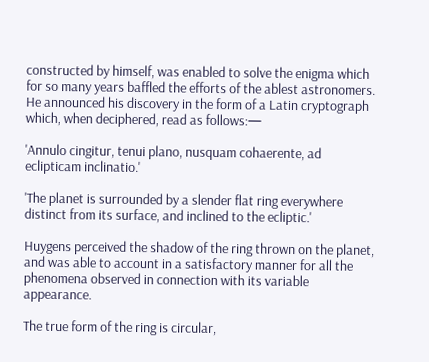constructed by himself, was enabled to solve the enigma which for so many years baffled the efforts of the ablest astronomers. He announced his discovery in the form of a Latin cryptograph which, when deciphered, read as follows:—

'Annulo cingitur, tenui plano, nusquam cohaerente, ad eclipticam inclinatio.'

'The planet is surrounded by a slender flat ring everywhere distinct from its surface, and inclined to the ecliptic.'

Huygens perceived the shadow of the ring thrown on the planet, and was able to account in a satisfactory manner for all the phenomena observed in connection with its variable appearance.

The true form of the ring is circular,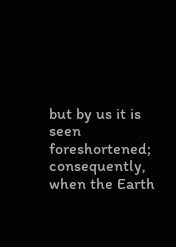but by us it is seen foreshortened; consequently, when the Earth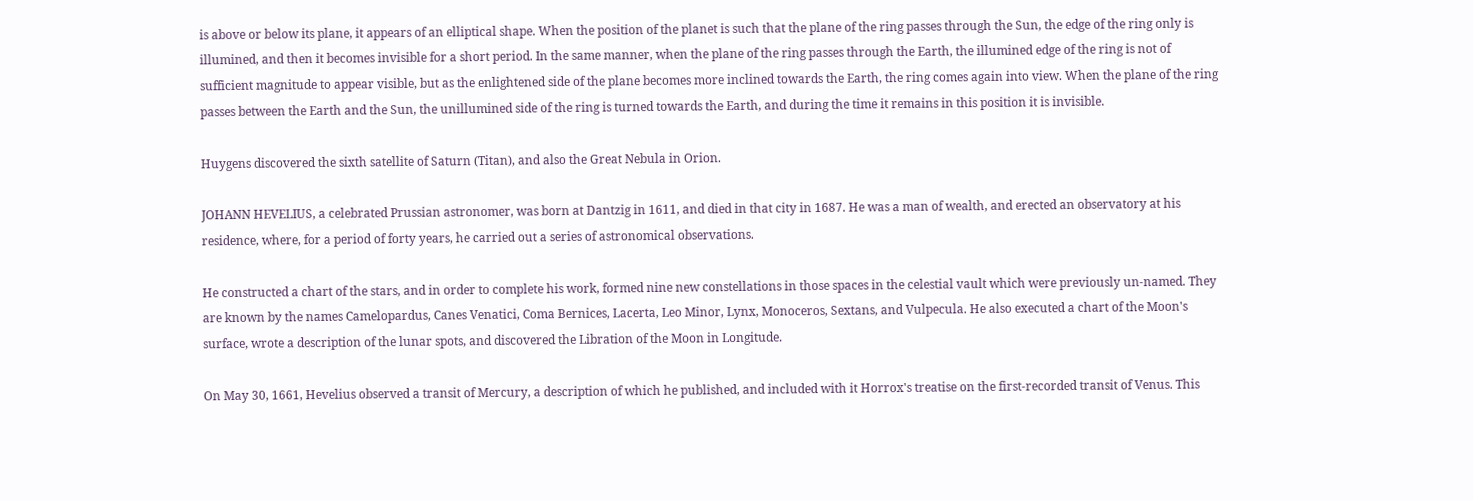is above or below its plane, it appears of an elliptical shape. When the position of the planet is such that the plane of the ring passes through the Sun, the edge of the ring only is illumined, and then it becomes invisible for a short period. In the same manner, when the plane of the ring passes through the Earth, the illumined edge of the ring is not of sufficient magnitude to appear visible, but as the enlightened side of the plane becomes more inclined towards the Earth, the ring comes again into view. When the plane of the ring passes between the Earth and the Sun, the unillumined side of the ring is turned towards the Earth, and during the time it remains in this position it is invisible.

Huygens discovered the sixth satellite of Saturn (Titan), and also the Great Nebula in Orion.

JOHANN HEVELIUS, a celebrated Prussian astronomer, was born at Dantzig in 1611, and died in that city in 1687. He was a man of wealth, and erected an observatory at his residence, where, for a period of forty years, he carried out a series of astronomical observations.

He constructed a chart of the stars, and in order to complete his work, formed nine new constellations in those spaces in the celestial vault which were previously un-named. They are known by the names Camelopardus, Canes Venatici, Coma Bernices, Lacerta, Leo Minor, Lynx, Monoceros, Sextans, and Vulpecula. He also executed a chart of the Moon's surface, wrote a description of the lunar spots, and discovered the Libration of the Moon in Longitude.

On May 30, 1661, Hevelius observed a transit of Mercury, a description of which he published, and included with it Horrox's treatise on the first-recorded transit of Venus. This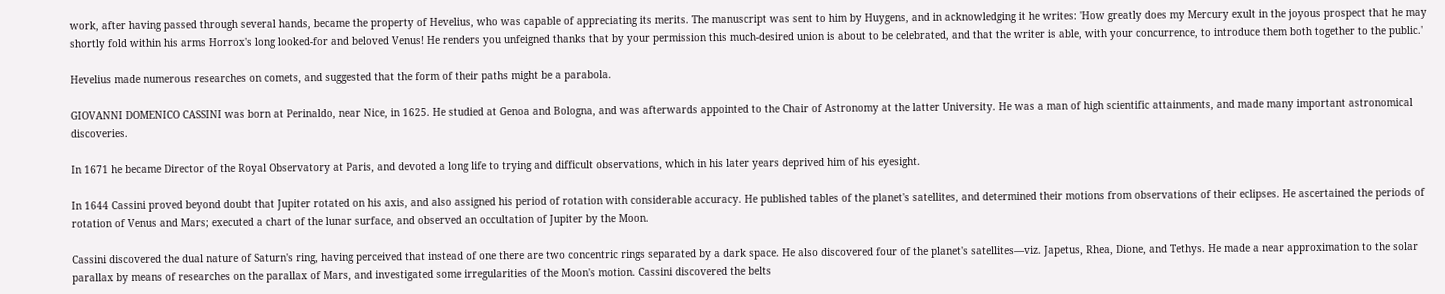work, after having passed through several hands, became the property of Hevelius, who was capable of appreciating its merits. The manuscript was sent to him by Huygens, and in acknowledging it he writes: 'How greatly does my Mercury exult in the joyous prospect that he may shortly fold within his arms Horrox's long looked-for and beloved Venus! He renders you unfeigned thanks that by your permission this much-desired union is about to be celebrated, and that the writer is able, with your concurrence, to introduce them both together to the public.'

Hevelius made numerous researches on comets, and suggested that the form of their paths might be a parabola.

GIOVANNI DOMENICO CASSINI was born at Perinaldo, near Nice, in 1625. He studied at Genoa and Bologna, and was afterwards appointed to the Chair of Astronomy at the latter University. He was a man of high scientific attainments, and made many important astronomical discoveries.

In 1671 he became Director of the Royal Observatory at Paris, and devoted a long life to trying and difficult observations, which in his later years deprived him of his eyesight.

In 1644 Cassini proved beyond doubt that Jupiter rotated on his axis, and also assigned his period of rotation with considerable accuracy. He published tables of the planet's satellites, and determined their motions from observations of their eclipses. He ascertained the periods of rotation of Venus and Mars; executed a chart of the lunar surface, and observed an occultation of Jupiter by the Moon.

Cassini discovered the dual nature of Saturn's ring, having perceived that instead of one there are two concentric rings separated by a dark space. He also discovered four of the planet's satellites—viz. Japetus, Rhea, Dione, and Tethys. He made a near approximation to the solar parallax by means of researches on the parallax of Mars, and investigated some irregularities of the Moon's motion. Cassini discovered the belts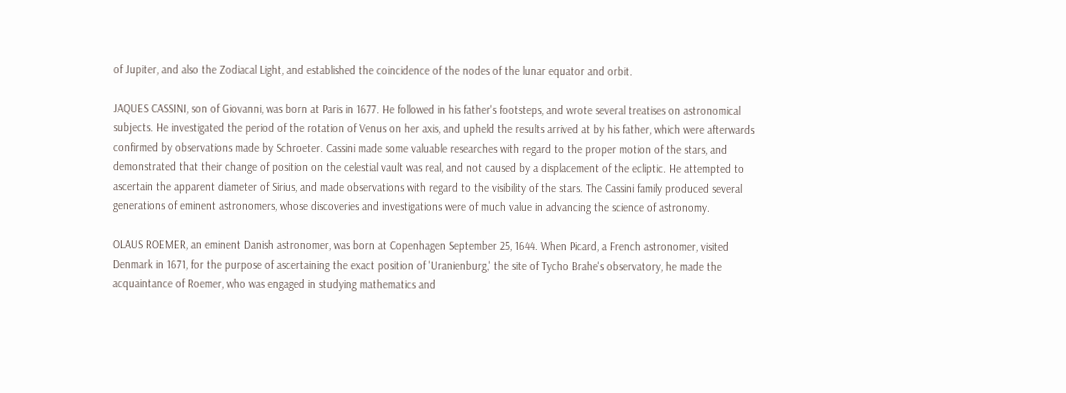of Jupiter, and also the Zodiacal Light, and established the coincidence of the nodes of the lunar equator and orbit.

JAQUES CASSINI, son of Giovanni, was born at Paris in 1677. He followed in his father's footsteps, and wrote several treatises on astronomical subjects. He investigated the period of the rotation of Venus on her axis, and upheld the results arrived at by his father, which were afterwards confirmed by observations made by Schroeter. Cassini made some valuable researches with regard to the proper motion of the stars, and demonstrated that their change of position on the celestial vault was real, and not caused by a displacement of the ecliptic. He attempted to ascertain the apparent diameter of Sirius, and made observations with regard to the visibility of the stars. The Cassini family produced several generations of eminent astronomers, whose discoveries and investigations were of much value in advancing the science of astronomy.

OLAUS ROEMER, an eminent Danish astronomer, was born at Copenhagen September 25, 1644. When Picard, a French astronomer, visited Denmark in 1671, for the purpose of ascertaining the exact position of 'Uranienburg,' the site of Tycho Brahe's observatory, he made the acquaintance of Roemer, who was engaged in studying mathematics and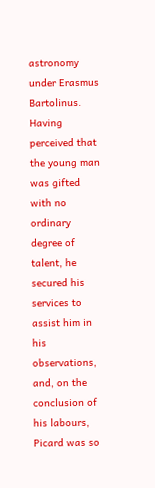astronomy under Erasmus Bartolinus. Having perceived that the young man was gifted with no ordinary degree of talent, he secured his services to assist him in his observations, and, on the conclusion of his labours, Picard was so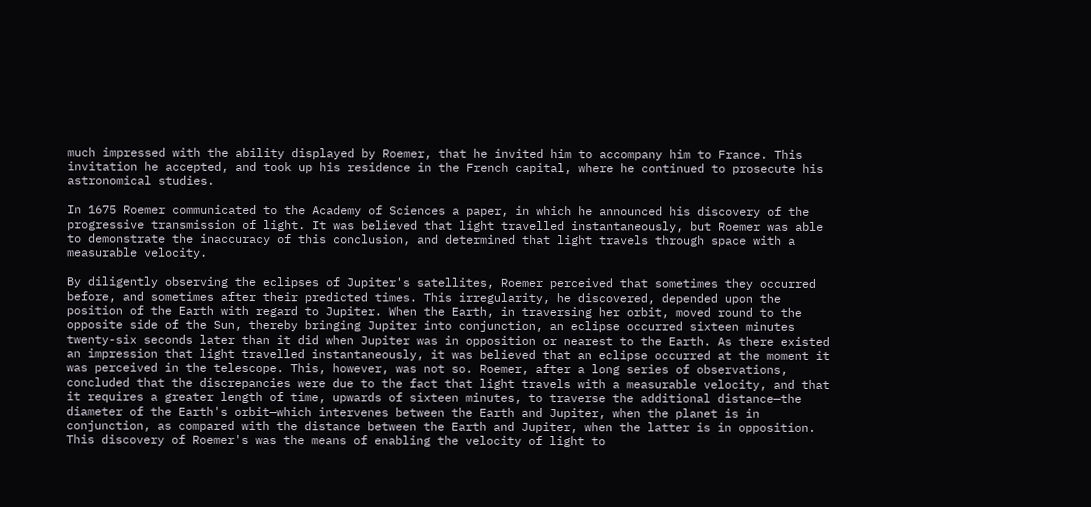much impressed with the ability displayed by Roemer, that he invited him to accompany him to France. This invitation he accepted, and took up his residence in the French capital, where he continued to prosecute his astronomical studies.

In 1675 Roemer communicated to the Academy of Sciences a paper, in which he announced his discovery of the progressive transmission of light. It was believed that light travelled instantaneously, but Roemer was able to demonstrate the inaccuracy of this conclusion, and determined that light travels through space with a measurable velocity.

By diligently observing the eclipses of Jupiter's satellites, Roemer perceived that sometimes they occurred before, and sometimes after their predicted times. This irregularity, he discovered, depended upon the position of the Earth with regard to Jupiter. When the Earth, in traversing her orbit, moved round to the opposite side of the Sun, thereby bringing Jupiter into conjunction, an eclipse occurred sixteen minutes twenty-six seconds later than it did when Jupiter was in opposition or nearest to the Earth. As there existed an impression that light travelled instantaneously, it was believed that an eclipse occurred at the moment it was perceived in the telescope. This, however, was not so. Roemer, after a long series of observations, concluded that the discrepancies were due to the fact that light travels with a measurable velocity, and that it requires a greater length of time, upwards of sixteen minutes, to traverse the additional distance—the diameter of the Earth's orbit—which intervenes between the Earth and Jupiter, when the planet is in conjunction, as compared with the distance between the Earth and Jupiter, when the latter is in opposition. This discovery of Roemer's was the means of enabling the velocity of light to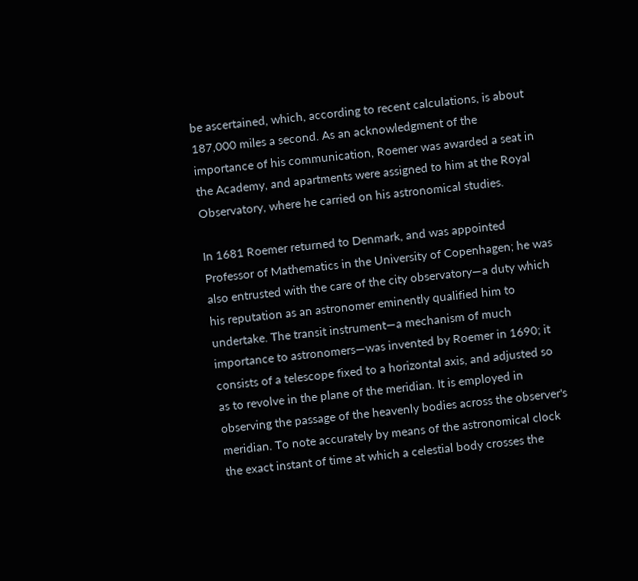be ascertained, which, according to recent calculations, is about 187,000 miles a second. As an acknowledgment of the importance of his communication, Roemer was awarded a seat in the Academy, and apartments were assigned to him at the Royal Observatory, where he carried on his astronomical studies.

In 1681 Roemer returned to Denmark, and was appointed Professor of Mathematics in the University of Copenhagen; he was also entrusted with the care of the city observatory—a duty which his reputation as an astronomer eminently qualified him to undertake. The transit instrument—a mechanism of much importance to astronomers—was invented by Roemer in 1690; it consists of a telescope fixed to a horizontal axis, and adjusted so as to revolve in the plane of the meridian. It is employed in observing the passage of the heavenly bodies across the observer's meridian. To note accurately by means of the astronomical clock the exact instant of time at which a celestial body crosses the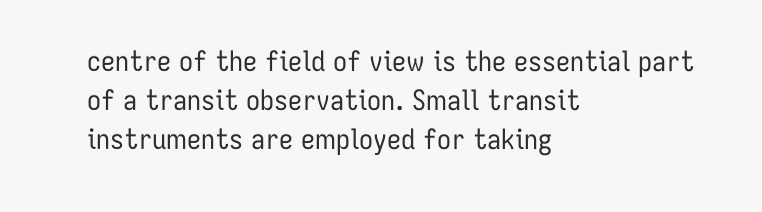centre of the field of view is the essential part of a transit observation. Small transit instruments are employed for taking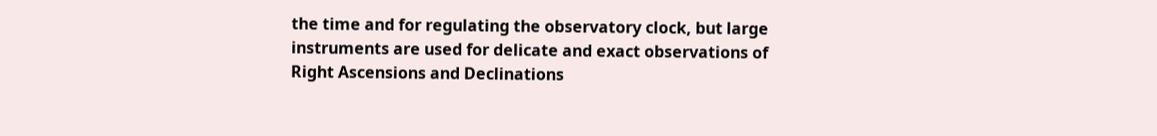the time and for regulating the observatory clock, but large instruments are used for delicate and exact observations of Right Ascensions and Declinations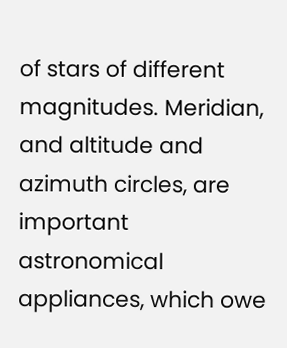of stars of different magnitudes. Meridian, and altitude and azimuth circles, are important astronomical appliances, which owe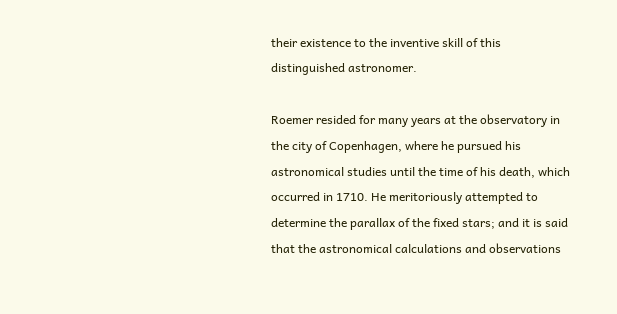their existence to the inventive skill of this distinguished astronomer.

Roemer resided for many years at the observatory in the city of Copenhagen, where he pursued his astronomical studies until the time of his death, which occurred in 1710. He meritoriously attempted to determine the parallax of the fixed stars; and it is said that the astronomical calculations and observations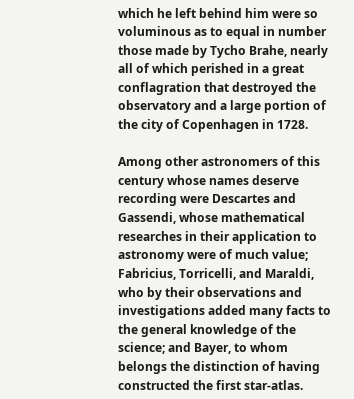which he left behind him were so voluminous as to equal in number those made by Tycho Brahe, nearly all of which perished in a great conflagration that destroyed the observatory and a large portion of the city of Copenhagen in 1728.

Among other astronomers of this century whose names deserve recording were Descartes and Gassendi, whose mathematical researches in their application to astronomy were of much value; Fabricius, Torricelli, and Maraldi, who by their observations and investigations added many facts to the general knowledge of the science; and Bayer, to whom belongs the distinction of having constructed the first star-atlas.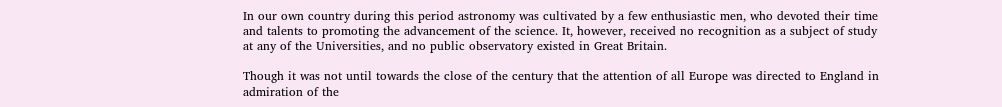In our own country during this period astronomy was cultivated by a few enthusiastic men, who devoted their time and talents to promoting the advancement of the science. It, however, received no recognition as a subject of study at any of the Universities, and no public observatory existed in Great Britain.

Though it was not until towards the close of the century that the attention of all Europe was directed to England in admiration of the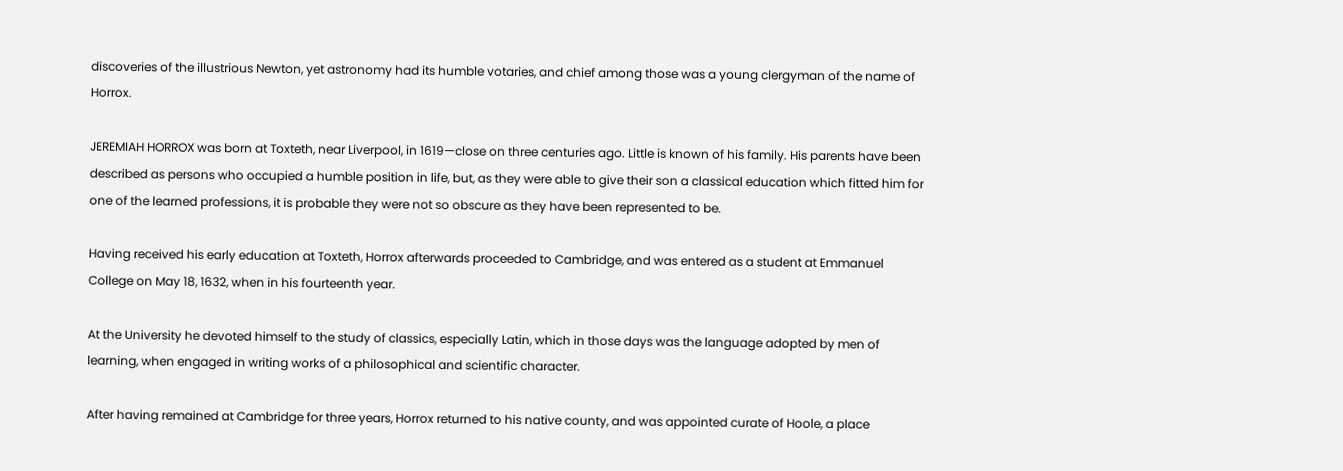discoveries of the illustrious Newton, yet astronomy had its humble votaries, and chief among those was a young clergyman of the name of Horrox.

JEREMIAH HORROX was born at Toxteth, near Liverpool, in 1619—close on three centuries ago. Little is known of his family. His parents have been described as persons who occupied a humble position in life, but, as they were able to give their son a classical education which fitted him for one of the learned professions, it is probable they were not so obscure as they have been represented to be.

Having received his early education at Toxteth, Horrox afterwards proceeded to Cambridge, and was entered as a student at Emmanuel College on May 18, 1632, when in his fourteenth year.

At the University he devoted himself to the study of classics, especially Latin, which in those days was the language adopted by men of learning, when engaged in writing works of a philosophical and scientific character.

After having remained at Cambridge for three years, Horrox returned to his native county, and was appointed curate of Hoole, a place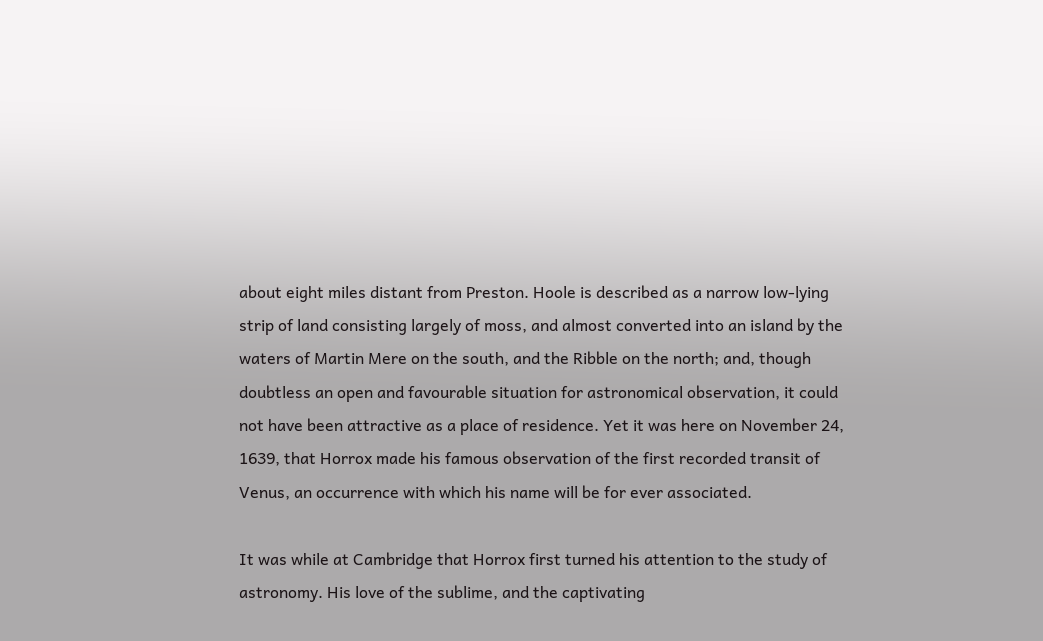about eight miles distant from Preston. Hoole is described as a narrow low-lying strip of land consisting largely of moss, and almost converted into an island by the waters of Martin Mere on the south, and the Ribble on the north; and, though doubtless an open and favourable situation for astronomical observation, it could not have been attractive as a place of residence. Yet it was here on November 24, 1639, that Horrox made his famous observation of the first recorded transit of Venus, an occurrence with which his name will be for ever associated.

It was while at Cambridge that Horrox first turned his attention to the study of astronomy. His love of the sublime, and the captivating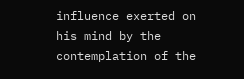influence exerted on his mind by the contemplation of the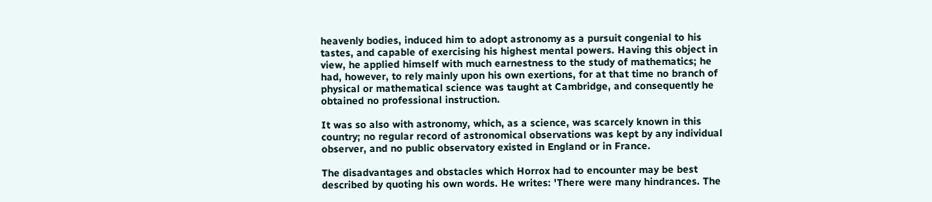heavenly bodies, induced him to adopt astronomy as a pursuit congenial to his tastes, and capable of exercising his highest mental powers. Having this object in view, he applied himself with much earnestness to the study of mathematics; he had, however, to rely mainly upon his own exertions, for at that time no branch of physical or mathematical science was taught at Cambridge, and consequently he obtained no professional instruction.

It was so also with astronomy, which, as a science, was scarcely known in this country; no regular record of astronomical observations was kept by any individual observer, and no public observatory existed in England or in France.

The disadvantages and obstacles which Horrox had to encounter may be best described by quoting his own words. He writes: 'There were many hindrances. The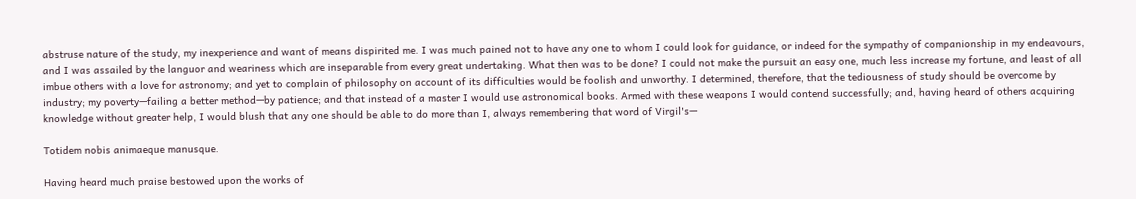abstruse nature of the study, my inexperience and want of means dispirited me. I was much pained not to have any one to whom I could look for guidance, or indeed for the sympathy of companionship in my endeavours, and I was assailed by the languor and weariness which are inseparable from every great undertaking. What then was to be done? I could not make the pursuit an easy one, much less increase my fortune, and least of all imbue others with a love for astronomy; and yet to complain of philosophy on account of its difficulties would be foolish and unworthy. I determined, therefore, that the tediousness of study should be overcome by industry; my poverty—failing a better method—by patience; and that instead of a master I would use astronomical books. Armed with these weapons I would contend successfully; and, having heard of others acquiring knowledge without greater help, I would blush that any one should be able to do more than I, always remembering that word of Virgil's—

Totidem nobis animaeque manusque.

Having heard much praise bestowed upon the works of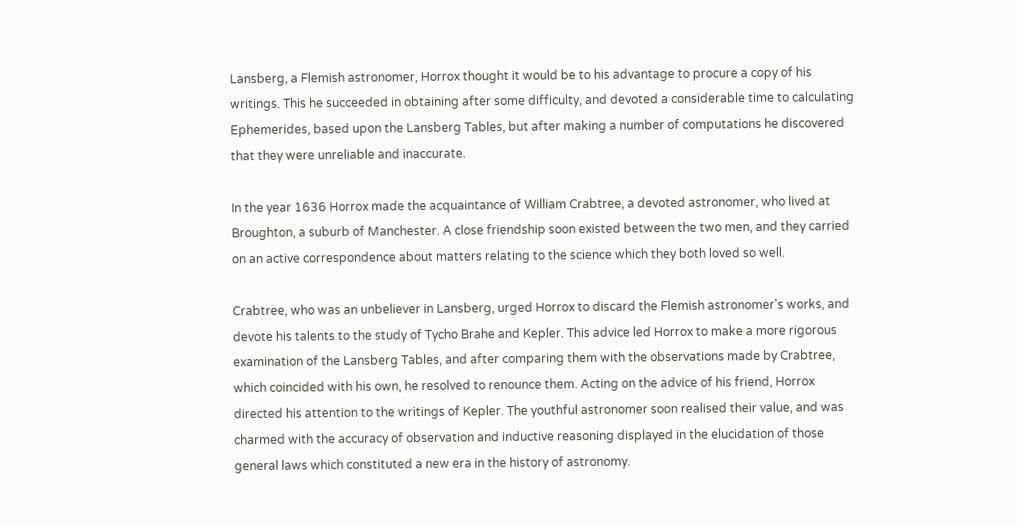Lansberg, a Flemish astronomer, Horrox thought it would be to his advantage to procure a copy of his writings. This he succeeded in obtaining after some difficulty, and devoted a considerable time to calculating Ephemerides, based upon the Lansberg Tables, but after making a number of computations he discovered that they were unreliable and inaccurate.

In the year 1636 Horrox made the acquaintance of William Crabtree, a devoted astronomer, who lived at Broughton, a suburb of Manchester. A close friendship soon existed between the two men, and they carried on an active correspondence about matters relating to the science which they both loved so well.

Crabtree, who was an unbeliever in Lansberg, urged Horrox to discard the Flemish astronomer's works, and devote his talents to the study of Tycho Brahe and Kepler. This advice led Horrox to make a more rigorous examination of the Lansberg Tables, and after comparing them with the observations made by Crabtree, which coincided with his own, he resolved to renounce them. Acting on the advice of his friend, Horrox directed his attention to the writings of Kepler. The youthful astronomer soon realised their value, and was charmed with the accuracy of observation and inductive reasoning displayed in the elucidation of those general laws which constituted a new era in the history of astronomy.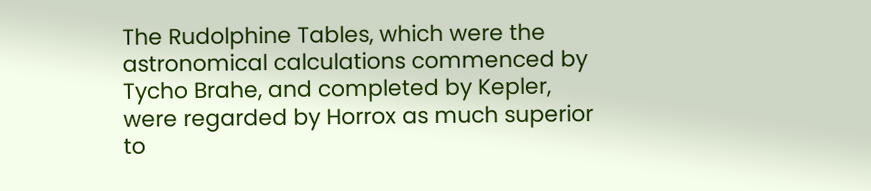The Rudolphine Tables, which were the astronomical calculations commenced by Tycho Brahe, and completed by Kepler, were regarded by Horrox as much superior to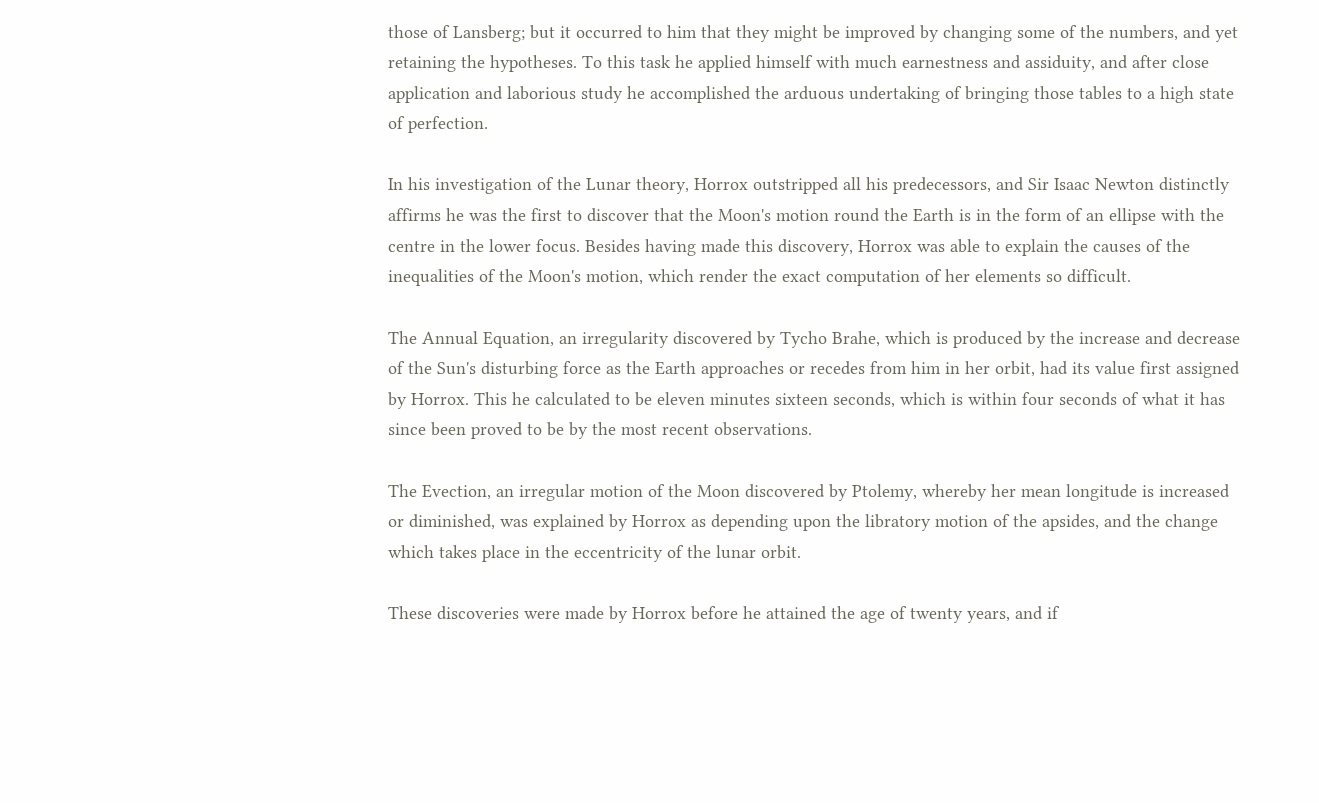those of Lansberg; but it occurred to him that they might be improved by changing some of the numbers, and yet retaining the hypotheses. To this task he applied himself with much earnestness and assiduity, and after close application and laborious study he accomplished the arduous undertaking of bringing those tables to a high state of perfection.

In his investigation of the Lunar theory, Horrox outstripped all his predecessors, and Sir Isaac Newton distinctly affirms he was the first to discover that the Moon's motion round the Earth is in the form of an ellipse with the centre in the lower focus. Besides having made this discovery, Horrox was able to explain the causes of the inequalities of the Moon's motion, which render the exact computation of her elements so difficult.

The Annual Equation, an irregularity discovered by Tycho Brahe, which is produced by the increase and decrease of the Sun's disturbing force as the Earth approaches or recedes from him in her orbit, had its value first assigned by Horrox. This he calculated to be eleven minutes sixteen seconds, which is within four seconds of what it has since been proved to be by the most recent observations.

The Evection, an irregular motion of the Moon discovered by Ptolemy, whereby her mean longitude is increased or diminished, was explained by Horrox as depending upon the libratory motion of the apsides, and the change which takes place in the eccentricity of the lunar orbit.

These discoveries were made by Horrox before he attained the age of twenty years, and if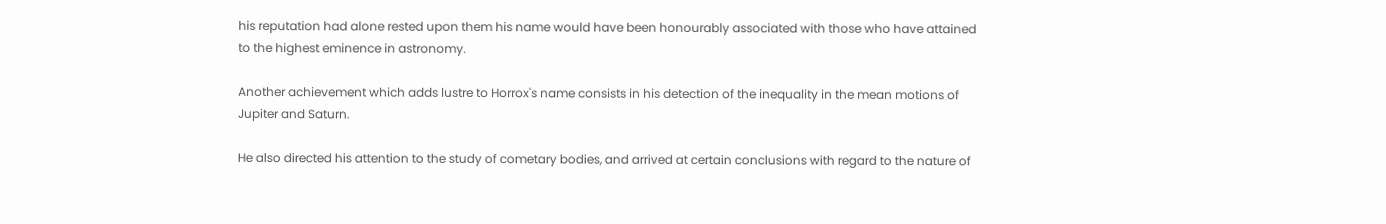his reputation had alone rested upon them his name would have been honourably associated with those who have attained to the highest eminence in astronomy.

Another achievement which adds lustre to Horrox's name consists in his detection of the inequality in the mean motions of Jupiter and Saturn.

He also directed his attention to the study of cometary bodies, and arrived at certain conclusions with regard to the nature of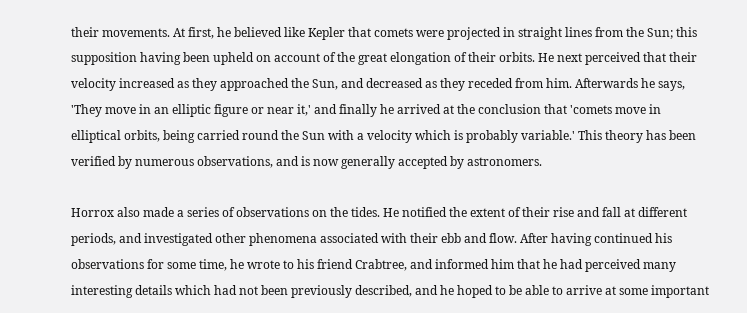their movements. At first, he believed like Kepler that comets were projected in straight lines from the Sun; this supposition having been upheld on account of the great elongation of their orbits. He next perceived that their velocity increased as they approached the Sun, and decreased as they receded from him. Afterwards he says, 'They move in an elliptic figure or near it,' and finally he arrived at the conclusion that 'comets move in elliptical orbits, being carried round the Sun with a velocity which is probably variable.' This theory has been verified by numerous observations, and is now generally accepted by astronomers.

Horrox also made a series of observations on the tides. He notified the extent of their rise and fall at different periods, and investigated other phenomena associated with their ebb and flow. After having continued his observations for some time, he wrote to his friend Crabtree, and informed him that he had perceived many interesting details which had not been previously described, and he hoped to be able to arrive at some important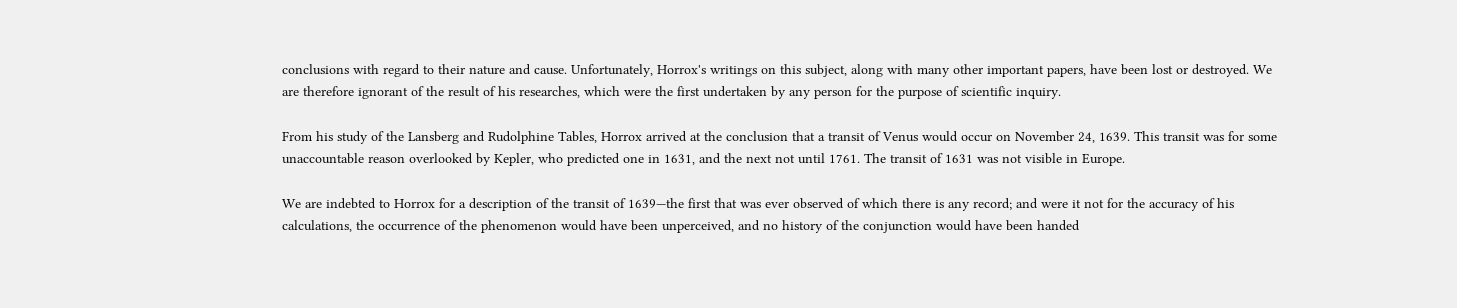conclusions with regard to their nature and cause. Unfortunately, Horrox's writings on this subject, along with many other important papers, have been lost or destroyed. We are therefore ignorant of the result of his researches, which were the first undertaken by any person for the purpose of scientific inquiry.

From his study of the Lansberg and Rudolphine Tables, Horrox arrived at the conclusion that a transit of Venus would occur on November 24, 1639. This transit was for some unaccountable reason overlooked by Kepler, who predicted one in 1631, and the next not until 1761. The transit of 1631 was not visible in Europe.

We are indebted to Horrox for a description of the transit of 1639—the first that was ever observed of which there is any record; and were it not for the accuracy of his calculations, the occurrence of the phenomenon would have been unperceived, and no history of the conjunction would have been handed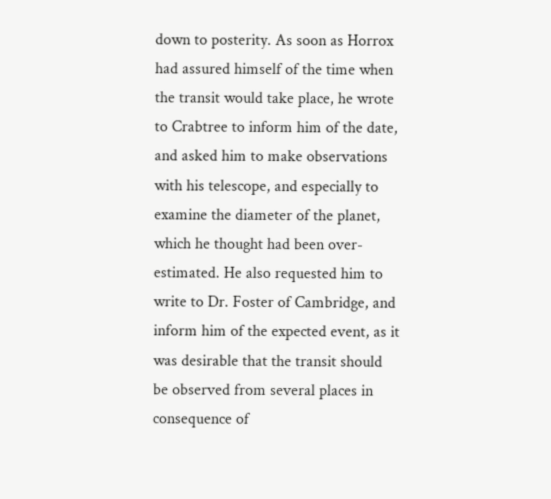down to posterity. As soon as Horrox had assured himself of the time when the transit would take place, he wrote to Crabtree to inform him of the date, and asked him to make observations with his telescope, and especially to examine the diameter of the planet, which he thought had been over-estimated. He also requested him to write to Dr. Foster of Cambridge, and inform him of the expected event, as it was desirable that the transit should be observed from several places in consequence of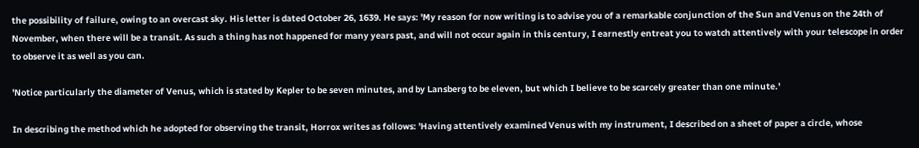the possibility of failure, owing to an overcast sky. His letter is dated October 26, 1639. He says: 'My reason for now writing is to advise you of a remarkable conjunction of the Sun and Venus on the 24th of November, when there will be a transit. As such a thing has not happened for many years past, and will not occur again in this century, I earnestly entreat you to watch attentively with your telescope in order to observe it as well as you can.

'Notice particularly the diameter of Venus, which is stated by Kepler to be seven minutes, and by Lansberg to be eleven, but which I believe to be scarcely greater than one minute.'

In describing the method which he adopted for observing the transit, Horrox writes as follows: 'Having attentively examined Venus with my instrument, I described on a sheet of paper a circle, whose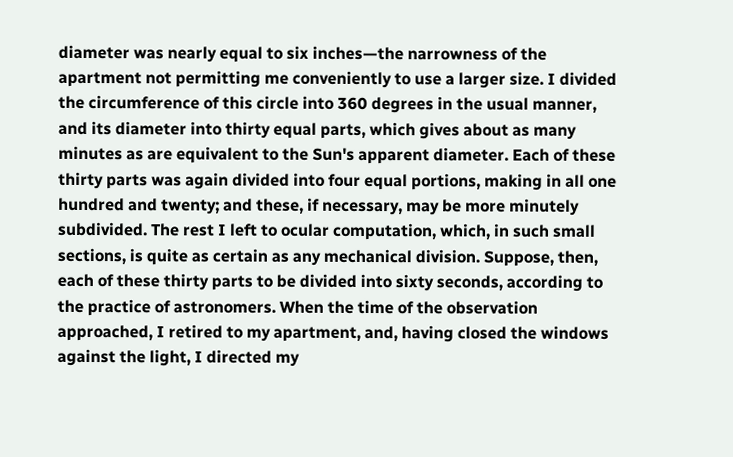diameter was nearly equal to six inches—the narrowness of the apartment not permitting me conveniently to use a larger size. I divided the circumference of this circle into 360 degrees in the usual manner, and its diameter into thirty equal parts, which gives about as many minutes as are equivalent to the Sun's apparent diameter. Each of these thirty parts was again divided into four equal portions, making in all one hundred and twenty; and these, if necessary, may be more minutely subdivided. The rest I left to ocular computation, which, in such small sections, is quite as certain as any mechanical division. Suppose, then, each of these thirty parts to be divided into sixty seconds, according to the practice of astronomers. When the time of the observation approached, I retired to my apartment, and, having closed the windows against the light, I directed my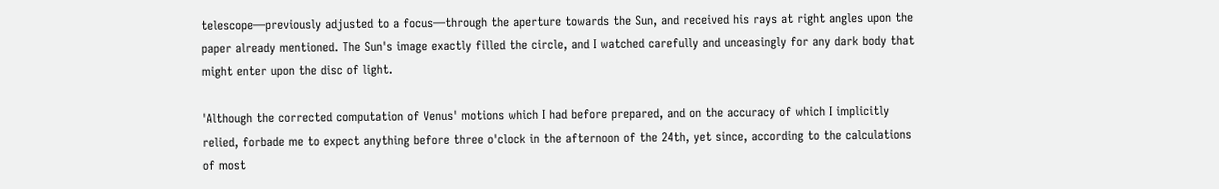telescope—previously adjusted to a focus—through the aperture towards the Sun, and received his rays at right angles upon the paper already mentioned. The Sun's image exactly filled the circle, and I watched carefully and unceasingly for any dark body that might enter upon the disc of light.

'Although the corrected computation of Venus' motions which I had before prepared, and on the accuracy of which I implicitly relied, forbade me to expect anything before three o'clock in the afternoon of the 24th, yet since, according to the calculations of most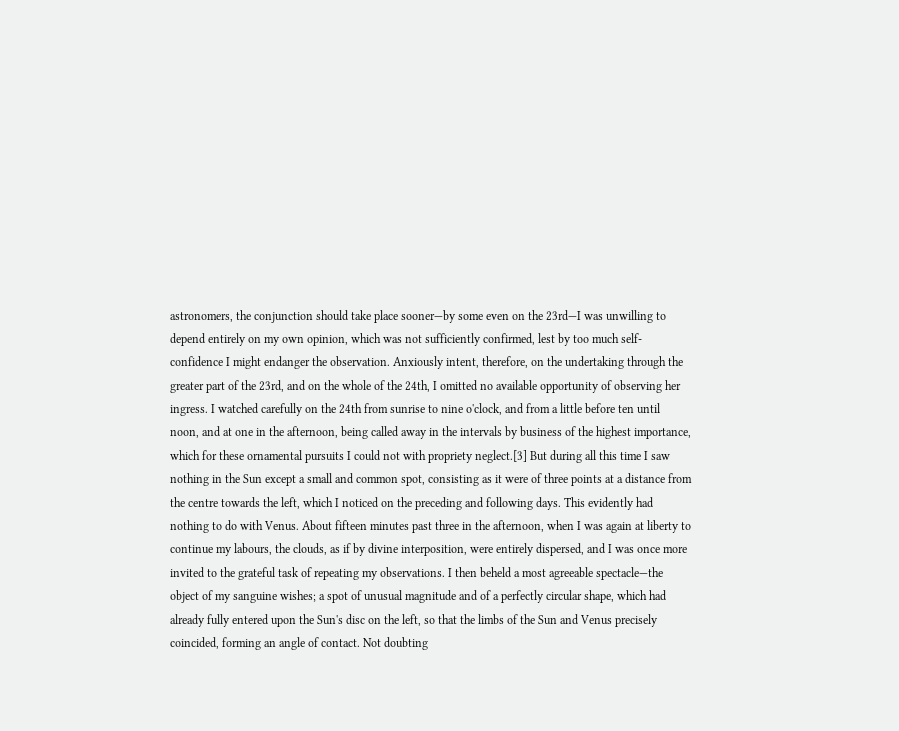astronomers, the conjunction should take place sooner—by some even on the 23rd—I was unwilling to depend entirely on my own opinion, which was not sufficiently confirmed, lest by too much self-confidence I might endanger the observation. Anxiously intent, therefore, on the undertaking through the greater part of the 23rd, and on the whole of the 24th, I omitted no available opportunity of observing her ingress. I watched carefully on the 24th from sunrise to nine o'clock, and from a little before ten until noon, and at one in the afternoon, being called away in the intervals by business of the highest importance, which for these ornamental pursuits I could not with propriety neglect.[3] But during all this time I saw nothing in the Sun except a small and common spot, consisting as it were of three points at a distance from the centre towards the left, which I noticed on the preceding and following days. This evidently had nothing to do with Venus. About fifteen minutes past three in the afternoon, when I was again at liberty to continue my labours, the clouds, as if by divine interposition, were entirely dispersed, and I was once more invited to the grateful task of repeating my observations. I then beheld a most agreeable spectacle—the object of my sanguine wishes; a spot of unusual magnitude and of a perfectly circular shape, which had already fully entered upon the Sun's disc on the left, so that the limbs of the Sun and Venus precisely coincided, forming an angle of contact. Not doubting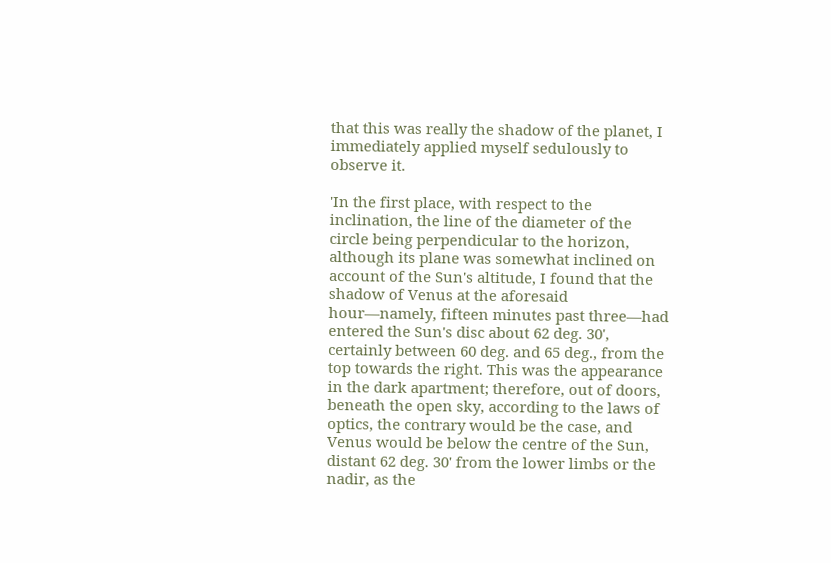that this was really the shadow of the planet, I immediately applied myself sedulously to observe it.

'In the first place, with respect to the inclination, the line of the diameter of the circle being perpendicular to the horizon, although its plane was somewhat inclined on account of the Sun's altitude, I found that the shadow of Venus at the aforesaid hour—namely, fifteen minutes past three—had entered the Sun's disc about 62 deg. 30', certainly between 60 deg. and 65 deg., from the top towards the right. This was the appearance in the dark apartment; therefore, out of doors, beneath the open sky, according to the laws of optics, the contrary would be the case, and Venus would be below the centre of the Sun, distant 62 deg. 30' from the lower limbs or the nadir, as the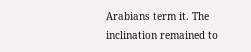Arabians term it. The inclination remained to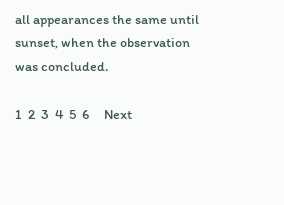all appearances the same until sunset, when the observation was concluded.

1  2  3  4  5  6     Next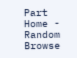Part
Home - Random Browse